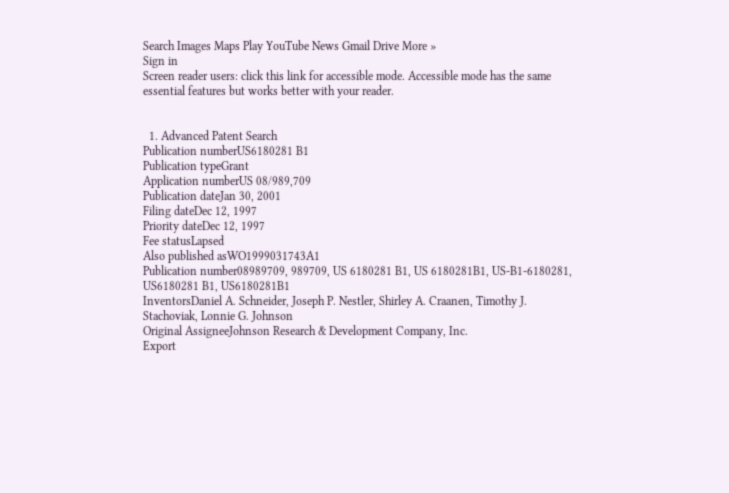Search Images Maps Play YouTube News Gmail Drive More »
Sign in
Screen reader users: click this link for accessible mode. Accessible mode has the same essential features but works better with your reader.


  1. Advanced Patent Search
Publication numberUS6180281 B1
Publication typeGrant
Application numberUS 08/989,709
Publication dateJan 30, 2001
Filing dateDec 12, 1997
Priority dateDec 12, 1997
Fee statusLapsed
Also published asWO1999031743A1
Publication number08989709, 989709, US 6180281 B1, US 6180281B1, US-B1-6180281, US6180281 B1, US6180281B1
InventorsDaniel A. Schneider, Joseph P. Nestler, Shirley A. Craanen, Timothy J. Stachoviak, Lonnie G. Johnson
Original AssigneeJohnson Research & Development Company, Inc.
Export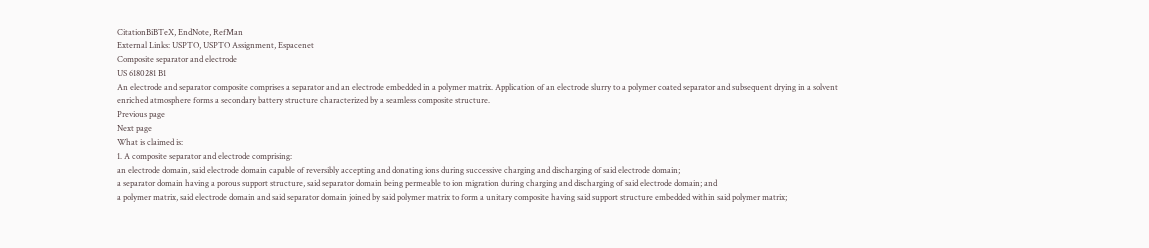CitationBiBTeX, EndNote, RefMan
External Links: USPTO, USPTO Assignment, Espacenet
Composite separator and electrode
US 6180281 B1
An electrode and separator composite comprises a separator and an electrode embedded in a polymer matrix. Application of an electrode slurry to a polymer coated separator and subsequent drying in a solvent enriched atmosphere forms a secondary battery structure characterized by a seamless composite structure.
Previous page
Next page
What is claimed is:
1. A composite separator and electrode comprising:
an electrode domain, said electrode domain capable of reversibly accepting and donating ions during successive charging and discharging of said electrode domain;
a separator domain having a porous support structure, said separator domain being permeable to ion migration during charging and discharging of said electrode domain; and
a polymer matrix, said electrode domain and said separator domain joined by said polymer matrix to form a unitary composite having said support structure embedded within said polymer matrix;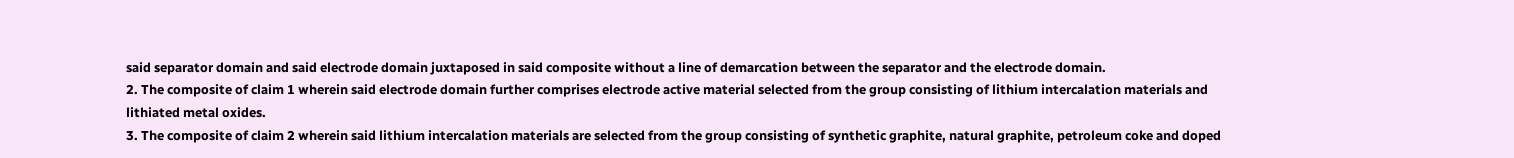said separator domain and said electrode domain juxtaposed in said composite without a line of demarcation between the separator and the electrode domain.
2. The composite of claim 1 wherein said electrode domain further comprises electrode active material selected from the group consisting of lithium intercalation materials and lithiated metal oxides.
3. The composite of claim 2 wherein said lithium intercalation materials are selected from the group consisting of synthetic graphite, natural graphite, petroleum coke and doped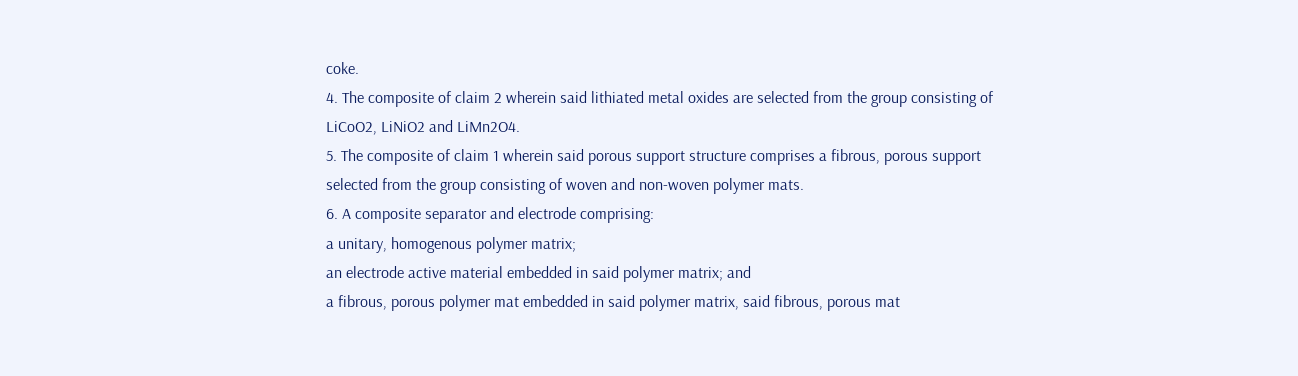coke.
4. The composite of claim 2 wherein said lithiated metal oxides are selected from the group consisting of LiCoO2, LiNiO2 and LiMn2O4.
5. The composite of claim 1 wherein said porous support structure comprises a fibrous, porous support selected from the group consisting of woven and non-woven polymer mats.
6. A composite separator and electrode comprising:
a unitary, homogenous polymer matrix;
an electrode active material embedded in said polymer matrix; and
a fibrous, porous polymer mat embedded in said polymer matrix, said fibrous, porous mat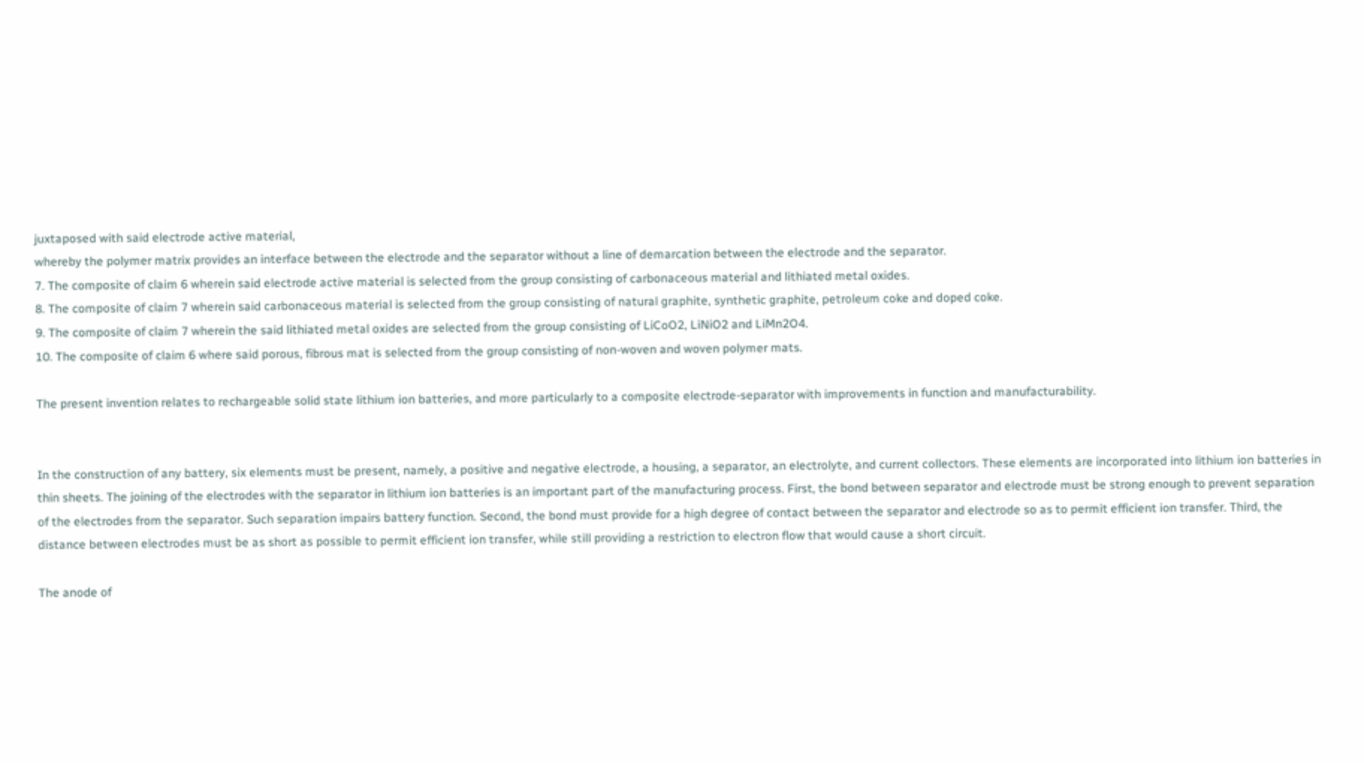juxtaposed with said electrode active material,
whereby the polymer matrix provides an interface between the electrode and the separator without a line of demarcation between the electrode and the separator.
7. The composite of claim 6 wherein said electrode active material is selected from the group consisting of carbonaceous material and lithiated metal oxides.
8. The composite of claim 7 wherein said carbonaceous material is selected from the group consisting of natural graphite, synthetic graphite, petroleum coke and doped coke.
9. The composite of claim 7 wherein the said lithiated metal oxides are selected from the group consisting of LiCoO2, LiNiO2 and LiMn2O4.
10. The composite of claim 6 where said porous, fibrous mat is selected from the group consisting of non-woven and woven polymer mats.

The present invention relates to rechargeable solid state lithium ion batteries, and more particularly to a composite electrode-separator with improvements in function and manufacturability.


In the construction of any battery, six elements must be present, namely, a positive and negative electrode, a housing, a separator, an electrolyte, and current collectors. These elements are incorporated into lithium ion batteries in thin sheets. The joining of the electrodes with the separator in lithium ion batteries is an important part of the manufacturing process. First, the bond between separator and electrode must be strong enough to prevent separation of the electrodes from the separator. Such separation impairs battery function. Second, the bond must provide for a high degree of contact between the separator and electrode so as to permit efficient ion transfer. Third, the distance between electrodes must be as short as possible to permit efficient ion transfer, while still providing a restriction to electron flow that would cause a short circuit.

The anode of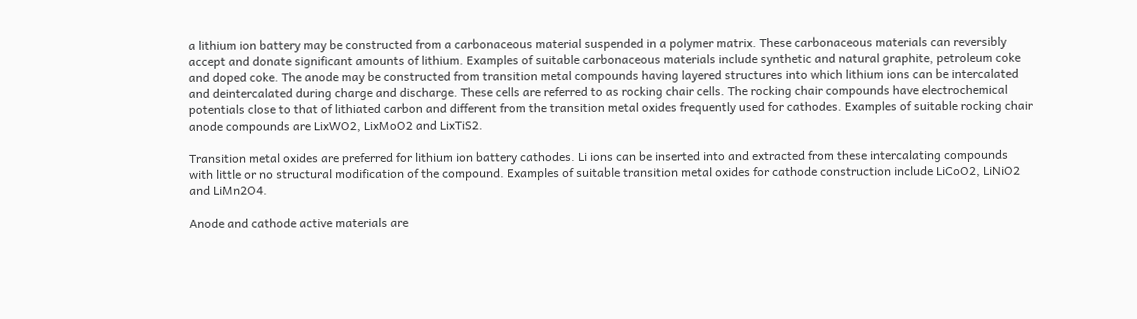a lithium ion battery may be constructed from a carbonaceous material suspended in a polymer matrix. These carbonaceous materials can reversibly accept and donate significant amounts of lithium. Examples of suitable carbonaceous materials include synthetic and natural graphite, petroleum coke and doped coke. The anode may be constructed from transition metal compounds having layered structures into which lithium ions can be intercalated and deintercalated during charge and discharge. These cells are referred to as rocking chair cells. The rocking chair compounds have electrochemical potentials close to that of lithiated carbon and different from the transition metal oxides frequently used for cathodes. Examples of suitable rocking chair anode compounds are LixWO2, LixMoO2 and LixTiS2.

Transition metal oxides are preferred for lithium ion battery cathodes. Li ions can be inserted into and extracted from these intercalating compounds with little or no structural modification of the compound. Examples of suitable transition metal oxides for cathode construction include LiCoO2, LiNiO2 and LiMn2O4.

Anode and cathode active materials are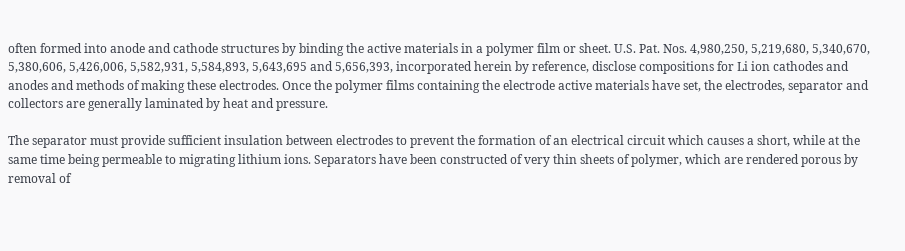often formed into anode and cathode structures by binding the active materials in a polymer film or sheet. U.S. Pat. Nos. 4,980,250, 5,219,680, 5,340,670, 5,380,606, 5,426,006, 5,582,931, 5,584,893, 5,643,695 and 5,656,393, incorporated herein by reference, disclose compositions for Li ion cathodes and anodes and methods of making these electrodes. Once the polymer films containing the electrode active materials have set, the electrodes, separator and collectors are generally laminated by heat and pressure.

The separator must provide sufficient insulation between electrodes to prevent the formation of an electrical circuit which causes a short, while at the same time being permeable to migrating lithium ions. Separators have been constructed of very thin sheets of polymer, which are rendered porous by removal of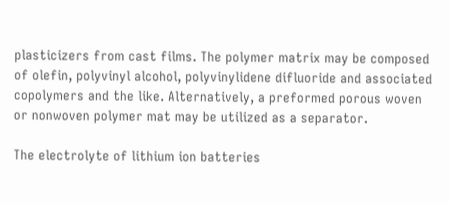plasticizers from cast films. The polymer matrix may be composed of olefin, polyvinyl alcohol, polyvinylidene difluoride and associated copolymers and the like. Alternatively, a preformed porous woven or nonwoven polymer mat may be utilized as a separator.

The electrolyte of lithium ion batteries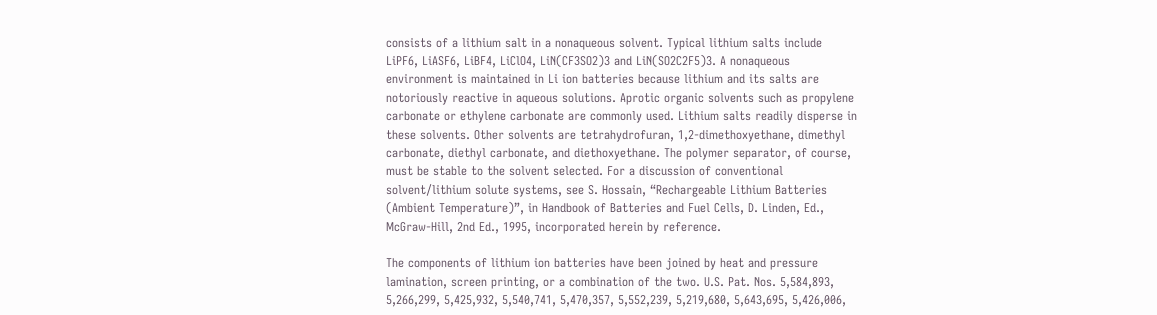consists of a lithium salt in a nonaqueous solvent. Typical lithium salts include LiPF6, LiASF6, LiBF4, LiClO4, LiN(CF3SO2)3 and LiN(SO2C2F5)3. A nonaqueous environment is maintained in Li ion batteries because lithium and its salts are notoriously reactive in aqueous solutions. Aprotic organic solvents such as propylene carbonate or ethylene carbonate are commonly used. Lithium salts readily disperse in these solvents. Other solvents are tetrahydrofuran, 1,2-dimethoxyethane, dimethyl carbonate, diethyl carbonate, and diethoxyethane. The polymer separator, of course, must be stable to the solvent selected. For a discussion of conventional solvent/lithium solute systems, see S. Hossain, “Rechargeable Lithium Batteries (Ambient Temperature)”, in Handbook of Batteries and Fuel Cells, D. Linden, Ed., McGraw-Hill, 2nd Ed., 1995, incorporated herein by reference.

The components of lithium ion batteries have been joined by heat and pressure lamination, screen printing, or a combination of the two. U.S. Pat. Nos. 5,584,893, 5,266,299, 5,425,932, 5,540,741, 5,470,357, 5,552,239, 5,219,680, 5,643,695, 5,426,006,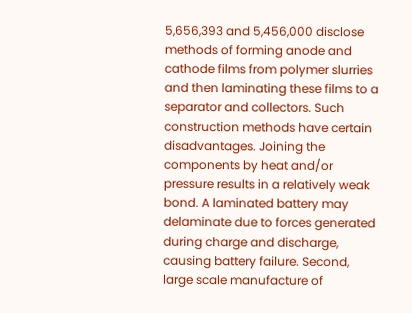5,656,393 and 5,456,000 disclose methods of forming anode and cathode films from polymer slurries and then laminating these films to a separator and collectors. Such construction methods have certain disadvantages. Joining the components by heat and/or pressure results in a relatively weak bond. A laminated battery may delaminate due to forces generated during charge and discharge, causing battery failure. Second, large scale manufacture of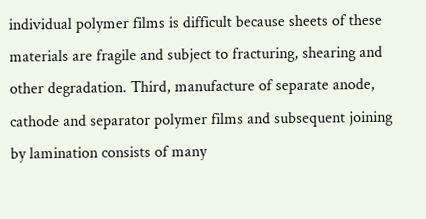individual polymer films is difficult because sheets of these materials are fragile and subject to fracturing, shearing and other degradation. Third, manufacture of separate anode, cathode and separator polymer films and subsequent joining by lamination consists of many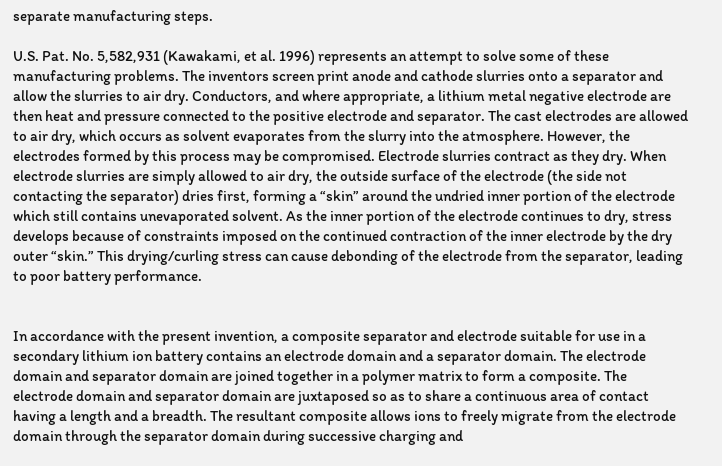separate manufacturing steps.

U.S. Pat. No. 5,582,931 (Kawakami, et al. 1996) represents an attempt to solve some of these manufacturing problems. The inventors screen print anode and cathode slurries onto a separator and allow the slurries to air dry. Conductors, and where appropriate, a lithium metal negative electrode are then heat and pressure connected to the positive electrode and separator. The cast electrodes are allowed to air dry, which occurs as solvent evaporates from the slurry into the atmosphere. However, the electrodes formed by this process may be compromised. Electrode slurries contract as they dry. When electrode slurries are simply allowed to air dry, the outside surface of the electrode (the side not contacting the separator) dries first, forming a “skin” around the undried inner portion of the electrode which still contains unevaporated solvent. As the inner portion of the electrode continues to dry, stress develops because of constraints imposed on the continued contraction of the inner electrode by the dry outer “skin.” This drying/curling stress can cause debonding of the electrode from the separator, leading to poor battery performance.


In accordance with the present invention, a composite separator and electrode suitable for use in a secondary lithium ion battery contains an electrode domain and a separator domain. The electrode domain and separator domain are joined together in a polymer matrix to form a composite. The electrode domain and separator domain are juxtaposed so as to share a continuous area of contact having a length and a breadth. The resultant composite allows ions to freely migrate from the electrode domain through the separator domain during successive charging and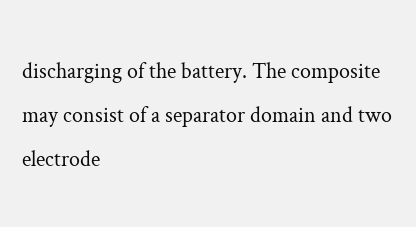discharging of the battery. The composite may consist of a separator domain and two electrode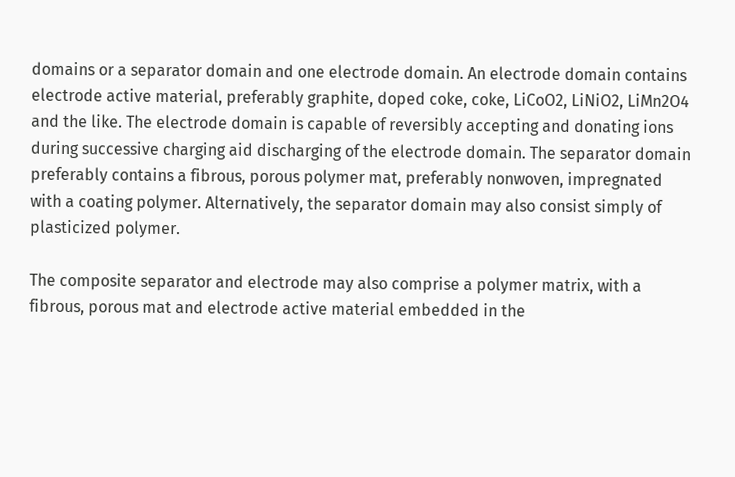domains or a separator domain and one electrode domain. An electrode domain contains electrode active material, preferably graphite, doped coke, coke, LiCoO2, LiNiO2, LiMn2O4 and the like. The electrode domain is capable of reversibly accepting and donating ions during successive charging aid discharging of the electrode domain. The separator domain preferably contains a fibrous, porous polymer mat, preferably nonwoven, impregnated with a coating polymer. Alternatively, the separator domain may also consist simply of plasticized polymer.

The composite separator and electrode may also comprise a polymer matrix, with a fibrous, porous mat and electrode active material embedded in the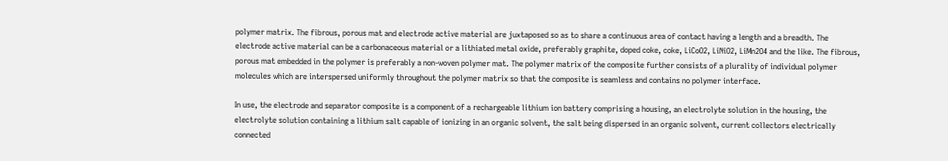polymer matrix. The fibrous, porous mat and electrode active material are juxtaposed so as to share a continuous area of contact having a length and a breadth. The electrode active material can be a carbonaceous material or a lithiated metal oxide, preferably graphite, doped coke, coke, LiCoO2, LiNiO2, LiMn2O4 and the like. The fibrous, porous mat embedded in the polymer is preferably a non-woven polymer mat. The polymer matrix of the composite further consists of a plurality of individual polymer molecules which are interspersed uniformly throughout the polymer matrix so that the composite is seamless and contains no polymer interface.

In use, the electrode and separator composite is a component of a rechargeable lithium ion battery comprising a housing, an electrolyte solution in the housing, the electrolyte solution containing a lithium salt capable of ionizing in an organic solvent, the salt being dispersed in an organic solvent, current collectors electrically connected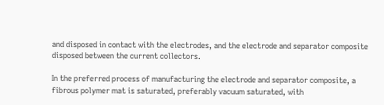and disposed in contact with the electrodes, and the electrode and separator composite disposed between the current collectors.

In the preferred process of manufacturing the electrode and separator composite, a fibrous polymer mat is saturated, preferably vacuum saturated, with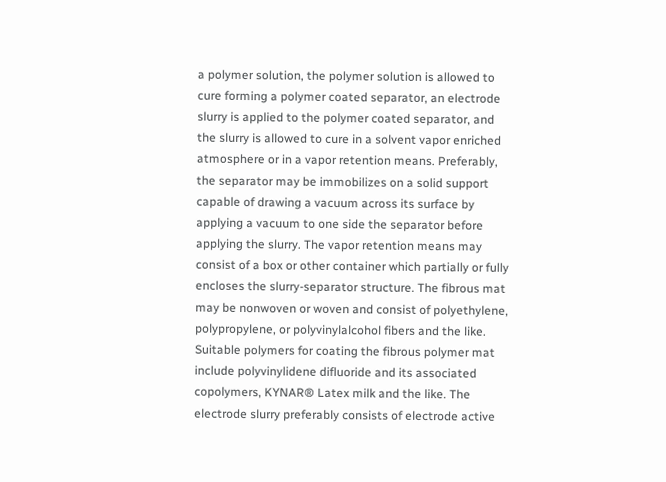a polymer solution, the polymer solution is allowed to cure forming a polymer coated separator, an electrode slurry is applied to the polymer coated separator, and the slurry is allowed to cure in a solvent vapor enriched atmosphere or in a vapor retention means. Preferably, the separator may be immobilizes on a solid support capable of drawing a vacuum across its surface by applying a vacuum to one side the separator before applying the slurry. The vapor retention means may consist of a box or other container which partially or fully encloses the slurry-separator structure. The fibrous mat may be nonwoven or woven and consist of polyethylene, polypropylene, or polyvinylalcohol fibers and the like. Suitable polymers for coating the fibrous polymer mat include polyvinylidene difluoride and its associated copolymers, KYNAR® Latex milk and the like. The electrode slurry preferably consists of electrode active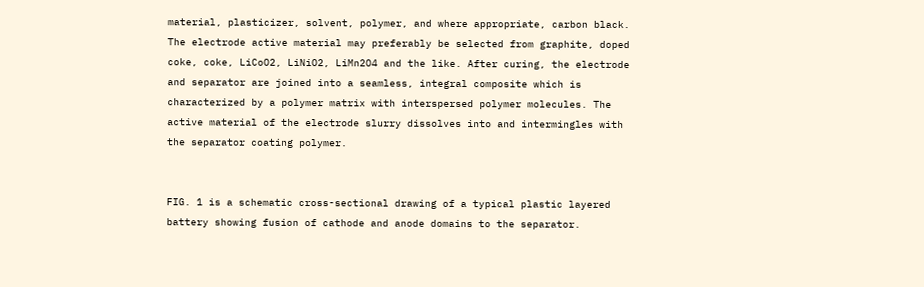material, plasticizer, solvent, polymer, and where appropriate, carbon black. The electrode active material may preferably be selected from graphite, doped coke, coke, LiCoO2, LiNiO2, LiMn2O4 and the like. After curing, the electrode and separator are joined into a seamless, integral composite which is characterized by a polymer matrix with interspersed polymer molecules. The active material of the electrode slurry dissolves into and intermingles with the separator coating polymer.


FIG. 1 is a schematic cross-sectional drawing of a typical plastic layered battery showing fusion of cathode and anode domains to the separator.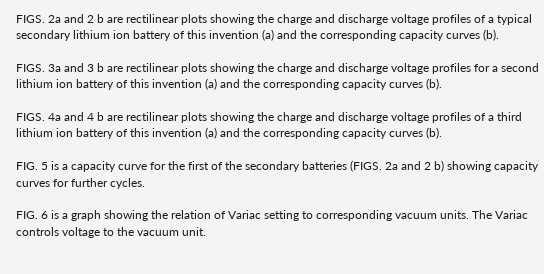FIGS. 2a and 2 b are rectilinear plots showing the charge and discharge voltage profiles of a typical secondary lithium ion battery of this invention (a) and the corresponding capacity curves (b).

FIGS. 3a and 3 b are rectilinear plots showing the charge and discharge voltage profiles for a second lithium ion battery of this invention (a) and the corresponding capacity curves (b).

FIGS. 4a and 4 b are rectilinear plots showing the charge and discharge voltage profiles of a third lithium ion battery of this invention (a) and the corresponding capacity curves (b).

FIG. 5 is a capacity curve for the first of the secondary batteries (FIGS. 2a and 2 b) showing capacity curves for further cycles.

FIG. 6 is a graph showing the relation of Variac setting to corresponding vacuum units. The Variac controls voltage to the vacuum unit.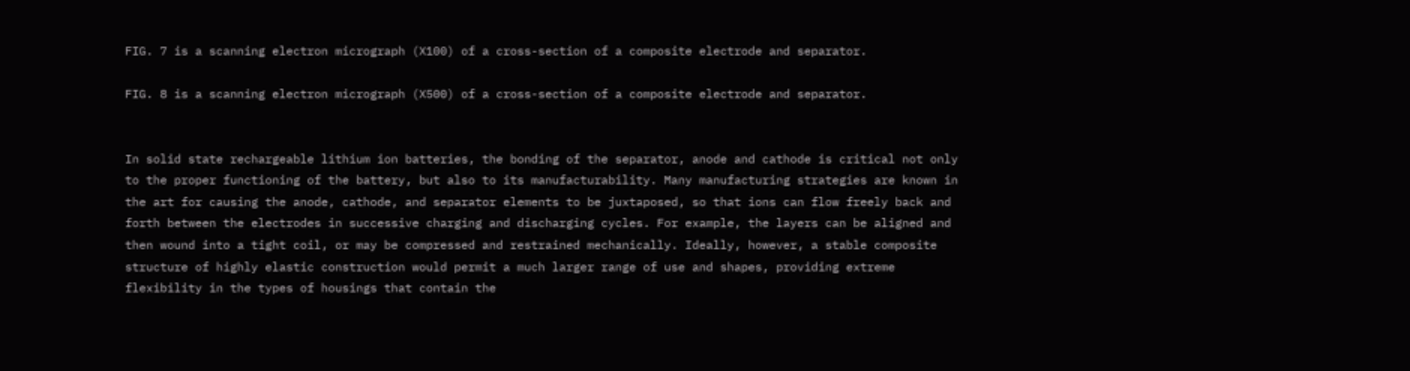FIG. 7 is a scanning electron micrograph (X100) of a cross-section of a composite electrode and separator.

FIG. 8 is a scanning electron micrograph (X500) of a cross-section of a composite electrode and separator.


In solid state rechargeable lithium ion batteries, the bonding of the separator, anode and cathode is critical not only to the proper functioning of the battery, but also to its manufacturability. Many manufacturing strategies are known in the art for causing the anode, cathode, and separator elements to be juxtaposed, so that ions can flow freely back and forth between the electrodes in successive charging and discharging cycles. For example, the layers can be aligned and then wound into a tight coil, or may be compressed and restrained mechanically. Ideally, however, a stable composite structure of highly elastic construction would permit a much larger range of use and shapes, providing extreme flexibility in the types of housings that contain the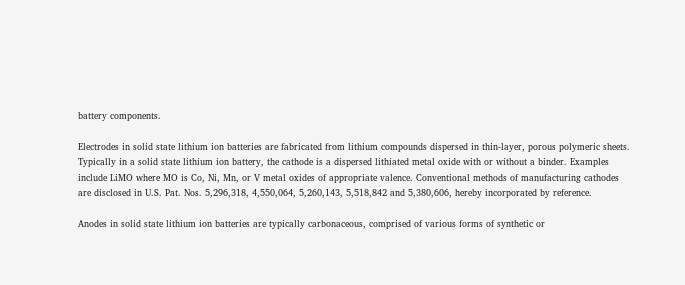battery components.

Electrodes in solid state lithium ion batteries are fabricated from lithium compounds dispersed in thin-layer, porous polymeric sheets. Typically in a solid state lithium ion battery, the cathode is a dispersed lithiated metal oxide with or without a binder. Examples include LiMO where MO is Co, Ni, Mn, or V metal oxides of appropriate valence. Conventional methods of manufacturing cathodes are disclosed in U.S. Pat. Nos. 5,296,318, 4,550,064, 5,260,143, 5,518,842 and 5,380,606, hereby incorporated by reference.

Anodes in solid state lithium ion batteries are typically carbonaceous, comprised of various forms of synthetic or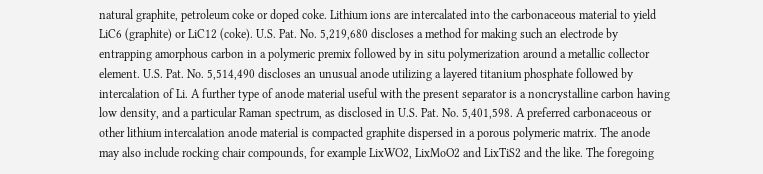natural graphite, petroleum coke or doped coke. Lithium ions are intercalated into the carbonaceous material to yield LiC6 (graphite) or LiC12 (coke). U.S. Pat. No. 5,219,680 discloses a method for making such an electrode by entrapping amorphous carbon in a polymeric premix followed by in situ polymerization around a metallic collector element. U.S. Pat. No. 5,514,490 discloses an unusual anode utilizing a layered titanium phosphate followed by intercalation of Li. A further type of anode material useful with the present separator is a noncrystalline carbon having low density, and a particular Raman spectrum, as disclosed in U.S. Pat. No. 5,401,598. A preferred carbonaceous or other lithium intercalation anode material is compacted graphite dispersed in a porous polymeric matrix. The anode may also include rocking chair compounds, for example LixWO2, LixMoO2 and LixTiS2 and the like. The foregoing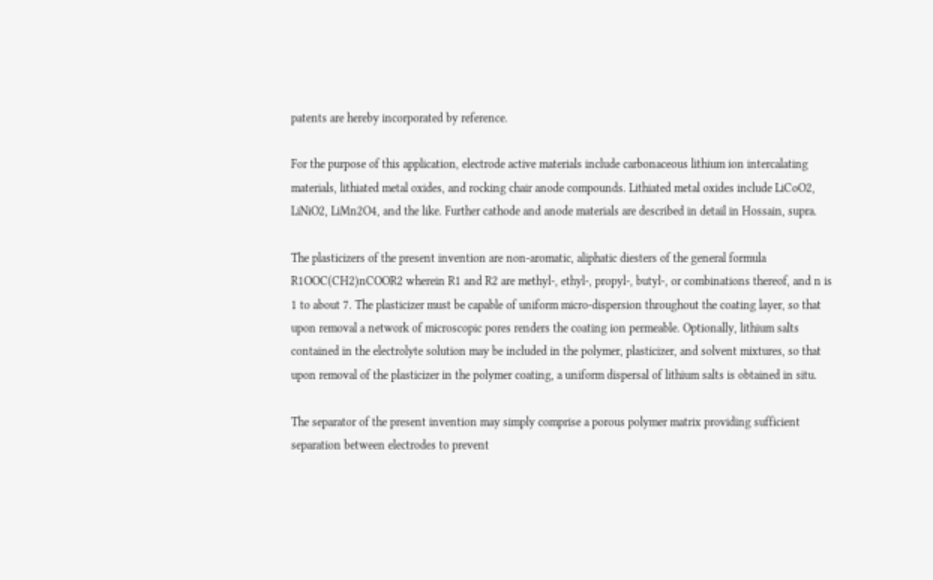patents are hereby incorporated by reference.

For the purpose of this application, electrode active materials include carbonaceous lithium ion intercalating materials, lithiated metal oxides, and rocking chair anode compounds. Lithiated metal oxides include LiCoO2, LiNiO2, LiMn2O4, and the like. Further cathode and anode materials are described in detail in Hossain, supra.

The plasticizers of the present invention are non-aromatic, aliphatic diesters of the general formula R1OOC(CH2)nCOOR2 wherein R1 and R2 are methyl-, ethyl-, propyl-, butyl-, or combinations thereof, and n is 1 to about 7. The plasticizer must be capable of uniform micro-dispersion throughout the coating layer, so that upon removal a network of microscopic pores renders the coating ion permeable. Optionally, lithium salts contained in the electrolyte solution may be included in the polymer, plasticizer, and solvent mixtures, so that upon removal of the plasticizer in the polymer coating, a uniform dispersal of lithium salts is obtained in situ.

The separator of the present invention may simply comprise a porous polymer matrix providing sufficient separation between electrodes to prevent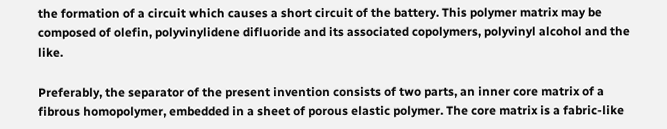the formation of a circuit which causes a short circuit of the battery. This polymer matrix may be composed of olefin, polyvinylidene difluoride and its associated copolymers, polyvinyl alcohol and the like.

Preferably, the separator of the present invention consists of two parts, an inner core matrix of a fibrous homopolymer, embedded in a sheet of porous elastic polymer. The core matrix is a fabric-like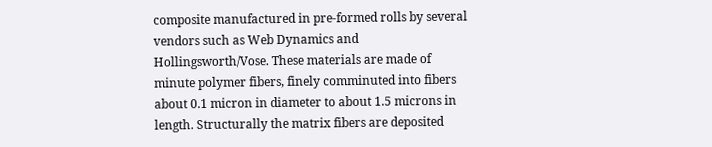composite manufactured in pre-formed rolls by several vendors such as Web Dynamics and Hollingsworth/Vose. These materials are made of minute polymer fibers, finely comminuted into fibers about 0.1 micron in diameter to about 1.5 microns in length. Structurally the matrix fibers are deposited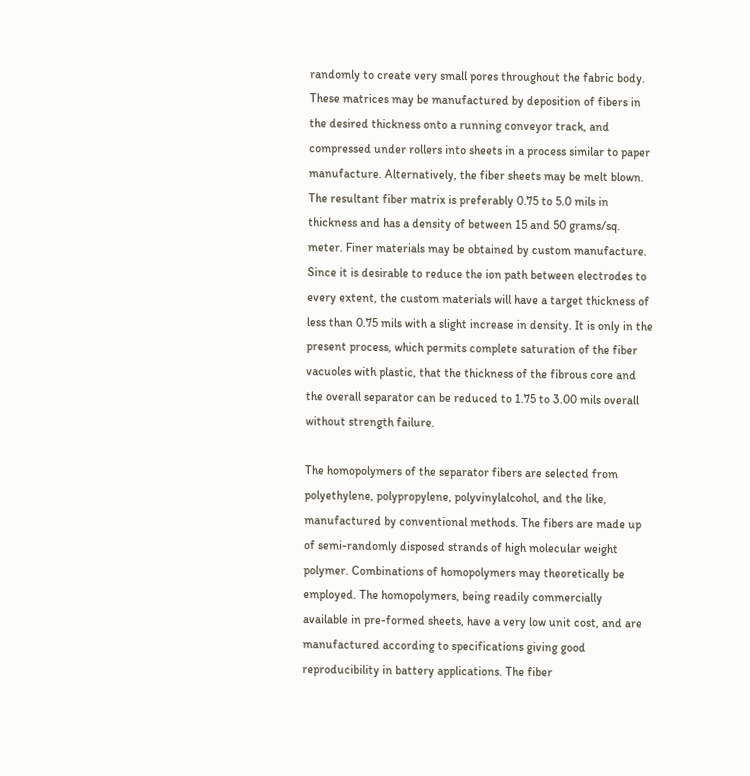randomly to create very small pores throughout the fabric body. These matrices may be manufactured by deposition of fibers in the desired thickness onto a running conveyor track, and compressed under rollers into sheets in a process similar to paper manufacture. Alternatively, the fiber sheets may be melt blown. The resultant fiber matrix is preferably 0.75 to 5.0 mils in thickness and has a density of between 15 and 50 grams/sq. meter. Finer materials may be obtained by custom manufacture. Since it is desirable to reduce the ion path between electrodes to every extent, the custom materials will have a target thickness of less than 0.75 mils with a slight increase in density. It is only in the present process, which permits complete saturation of the fiber vacuoles with plastic, that the thickness of the fibrous core and the overall separator can be reduced to 1.75 to 3.00 mils overall without strength failure.

The homopolymers of the separator fibers are selected from polyethylene, polypropylene, polyvinylalcohol, and the like, manufactured by conventional methods. The fibers are made up of semi-randomly disposed strands of high molecular weight polymer. Combinations of homopolymers may theoretically be employed. The homopolymers, being readily commercially available in pre-formed sheets, have a very low unit cost, and are manufactured according to specifications giving good reproducibility in battery applications. The fiber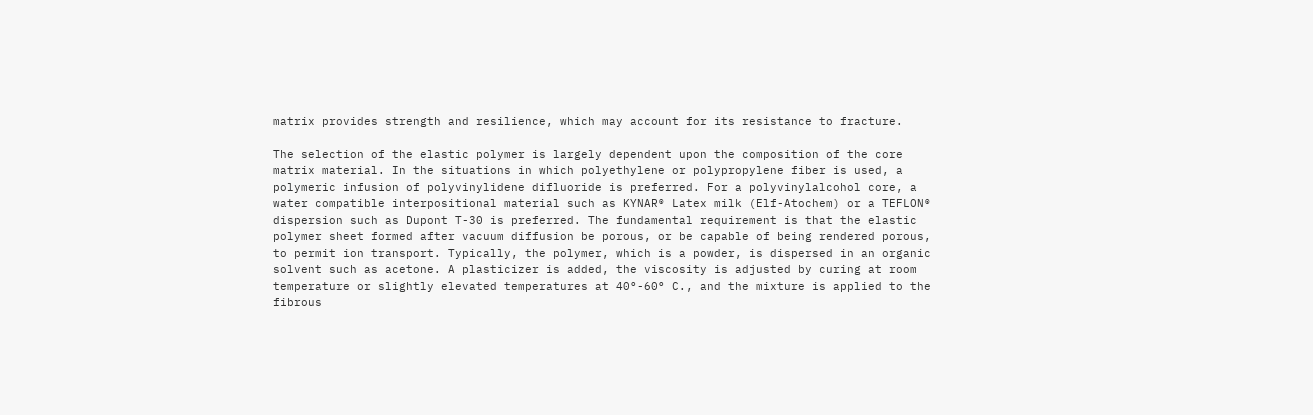matrix provides strength and resilience, which may account for its resistance to fracture.

The selection of the elastic polymer is largely dependent upon the composition of the core matrix material. In the situations in which polyethylene or polypropylene fiber is used, a polymeric infusion of polyvinylidene difluoride is preferred. For a polyvinylalcohol core, a water compatible interpositional material such as KYNAR® Latex milk (Elf-Atochem) or a TEFLON® dispersion such as Dupont T-30 is preferred. The fundamental requirement is that the elastic polymer sheet formed after vacuum diffusion be porous, or be capable of being rendered porous, to permit ion transport. Typically, the polymer, which is a powder, is dispersed in an organic solvent such as acetone. A plasticizer is added, the viscosity is adjusted by curing at room temperature or slightly elevated temperatures at 40°-60° C., and the mixture is applied to the fibrous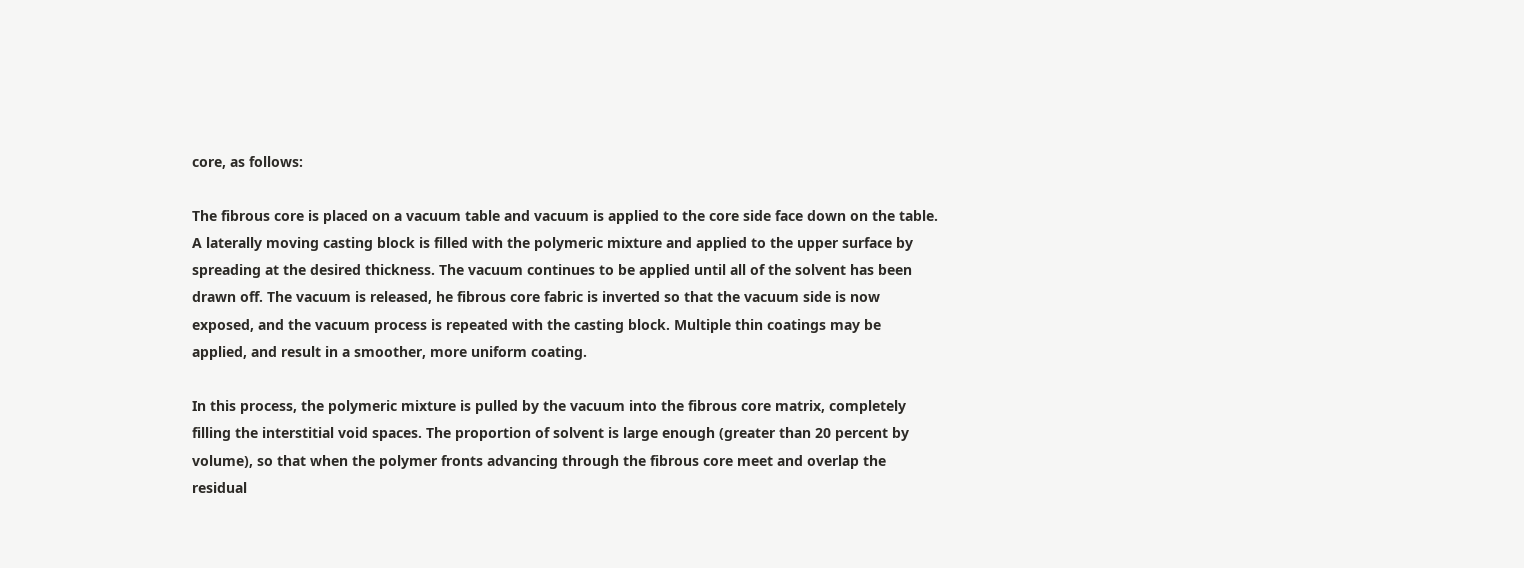core, as follows:

The fibrous core is placed on a vacuum table and vacuum is applied to the core side face down on the table. A laterally moving casting block is filled with the polymeric mixture and applied to the upper surface by spreading at the desired thickness. The vacuum continues to be applied until all of the solvent has been drawn off. The vacuum is released, he fibrous core fabric is inverted so that the vacuum side is now exposed, and the vacuum process is repeated with the casting block. Multiple thin coatings may be applied, and result in a smoother, more uniform coating.

In this process, the polymeric mixture is pulled by the vacuum into the fibrous core matrix, completely filling the interstitial void spaces. The proportion of solvent is large enough (greater than 20 percent by volume), so that when the polymer fronts advancing through the fibrous core meet and overlap the residual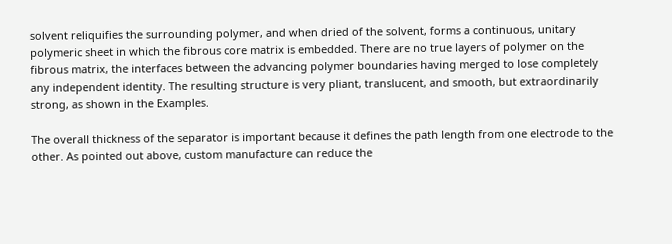solvent reliquifies the surrounding polymer, and when dried of the solvent, forms a continuous, unitary polymeric sheet in which the fibrous core matrix is embedded. There are no true layers of polymer on the fibrous matrix, the interfaces between the advancing polymer boundaries having merged to lose completely any independent identity. The resulting structure is very pliant, translucent, and smooth, but extraordinarily strong, as shown in the Examples.

The overall thickness of the separator is important because it defines the path length from one electrode to the other. As pointed out above, custom manufacture can reduce the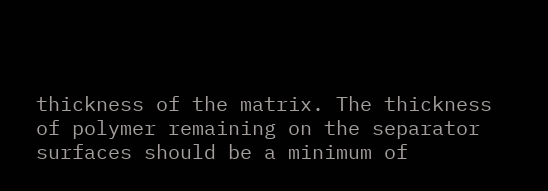thickness of the matrix. The thickness of polymer remaining on the separator surfaces should be a minimum of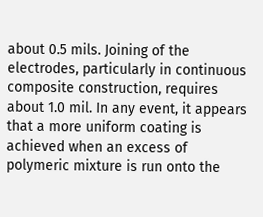about 0.5 mils. Joining of the electrodes, particularly in continuous composite construction, requires about 1.0 mil. In any event, it appears that a more uniform coating is achieved when an excess of polymeric mixture is run onto the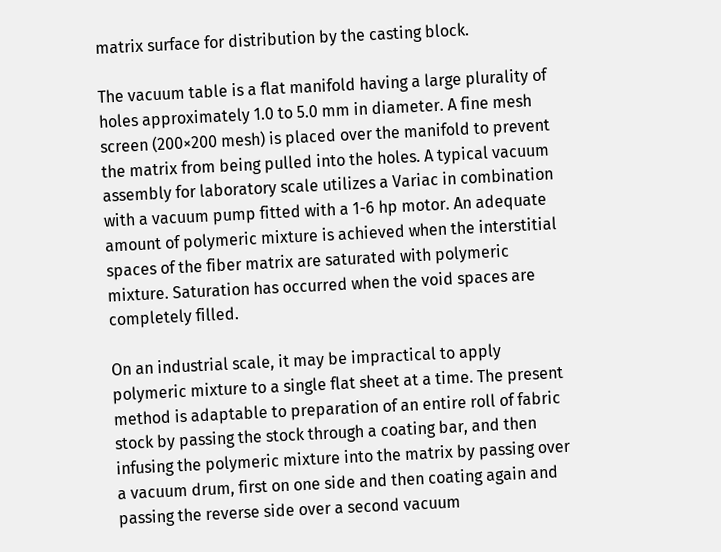matrix surface for distribution by the casting block.

The vacuum table is a flat manifold having a large plurality of holes approximately 1.0 to 5.0 mm in diameter. A fine mesh screen (200×200 mesh) is placed over the manifold to prevent the matrix from being pulled into the holes. A typical vacuum assembly for laboratory scale utilizes a Variac in combination with a vacuum pump fitted with a 1-6 hp motor. An adequate amount of polymeric mixture is achieved when the interstitial spaces of the fiber matrix are saturated with polymeric mixture. Saturation has occurred when the void spaces are completely filled.

On an industrial scale, it may be impractical to apply polymeric mixture to a single flat sheet at a time. The present method is adaptable to preparation of an entire roll of fabric stock by passing the stock through a coating bar, and then infusing the polymeric mixture into the matrix by passing over a vacuum drum, first on one side and then coating again and passing the reverse side over a second vacuum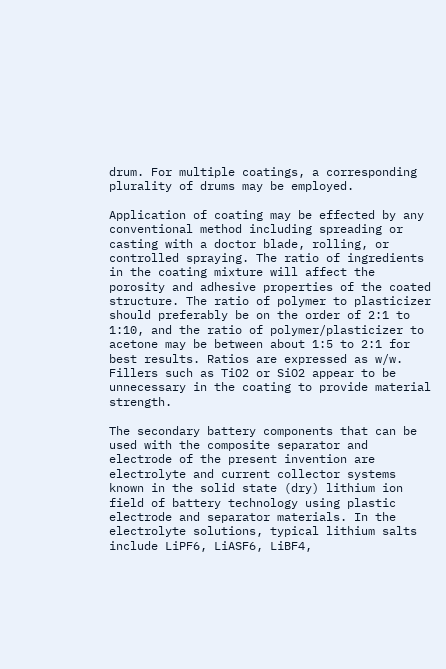drum. For multiple coatings, a corresponding plurality of drums may be employed.

Application of coating may be effected by any conventional method including spreading or casting with a doctor blade, rolling, or controlled spraying. The ratio of ingredients in the coating mixture will affect the porosity and adhesive properties of the coated structure. The ratio of polymer to plasticizer should preferably be on the order of 2:1 to 1:10, and the ratio of polymer/plasticizer to acetone may be between about 1:5 to 2:1 for best results. Ratios are expressed as w/w. Fillers such as TiO2 or SiO2 appear to be unnecessary in the coating to provide material strength.

The secondary battery components that can be used with the composite separator and electrode of the present invention are electrolyte and current collector systems known in the solid state (dry) lithium ion field of battery technology using plastic electrode and separator materials. In the electrolyte solutions, typical lithium salts include LiPF6, LiASF6, LiBF4,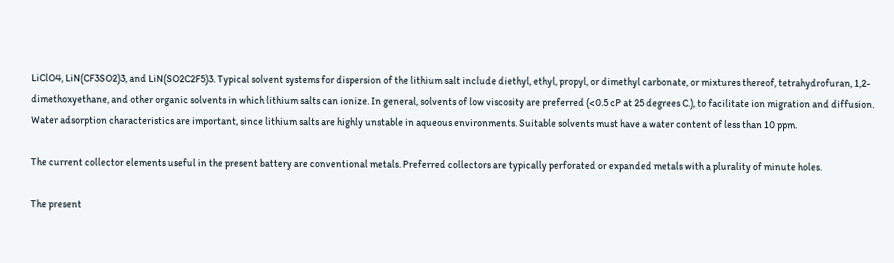LiClO4, LiN(CF3SO2)3, and LiN(SO2C2F5)3. Typical solvent systems for dispersion of the lithium salt include diethyl, ethyl, propyl, or dimethyl carbonate, or mixtures thereof, tetrahydrofuran, 1,2-dimethoxyethane, and other organic solvents in which lithium salts can ionize. In general, solvents of low viscosity are preferred (<0.5 cP at 25 degrees C.), to facilitate ion migration and diffusion. Water adsorption characteristics are important, since lithium salts are highly unstable in aqueous environments. Suitable solvents must have a water content of less than 10 ppm.

The current collector elements useful in the present battery are conventional metals. Preferred collectors are typically perforated or expanded metals with a plurality of minute holes.

The present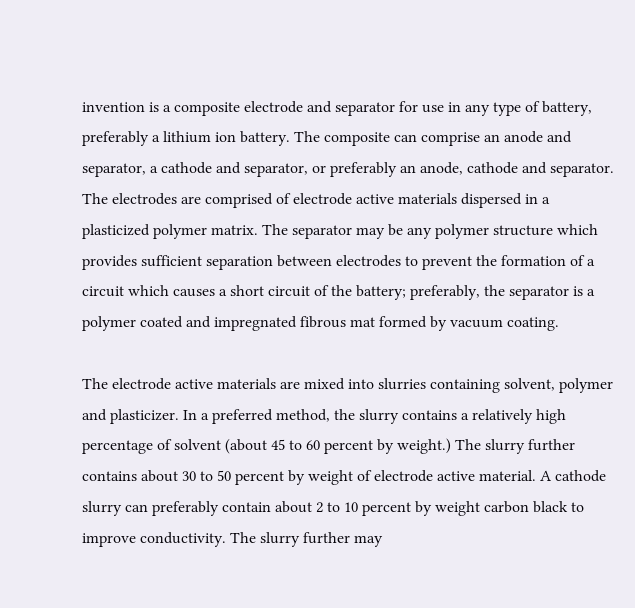invention is a composite electrode and separator for use in any type of battery, preferably a lithium ion battery. The composite can comprise an anode and separator, a cathode and separator, or preferably an anode, cathode and separator. The electrodes are comprised of electrode active materials dispersed in a plasticized polymer matrix. The separator may be any polymer structure which provides sufficient separation between electrodes to prevent the formation of a circuit which causes a short circuit of the battery; preferably, the separator is a polymer coated and impregnated fibrous mat formed by vacuum coating.

The electrode active materials are mixed into slurries containing solvent, polymer and plasticizer. In a preferred method, the slurry contains a relatively high percentage of solvent (about 45 to 60 percent by weight.) The slurry further contains about 30 to 50 percent by weight of electrode active material. A cathode slurry can preferably contain about 2 to 10 percent by weight carbon black to improve conductivity. The slurry further may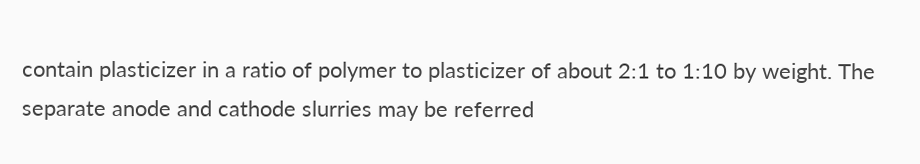contain plasticizer in a ratio of polymer to plasticizer of about 2:1 to 1:10 by weight. The separate anode and cathode slurries may be referred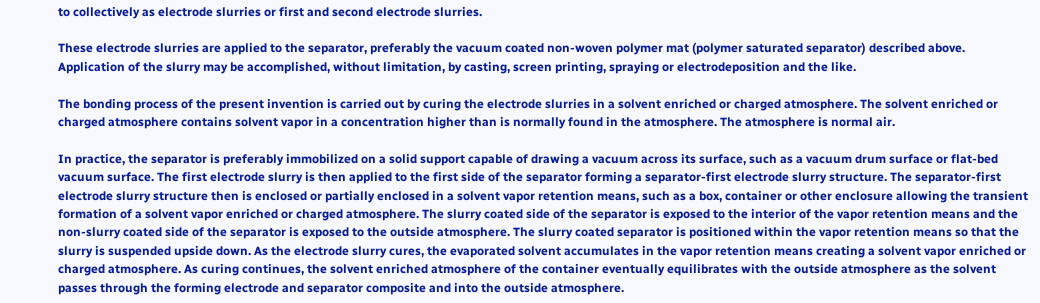to collectively as electrode slurries or first and second electrode slurries.

These electrode slurries are applied to the separator, preferably the vacuum coated non-woven polymer mat (polymer saturated separator) described above. Application of the slurry may be accomplished, without limitation, by casting, screen printing, spraying or electrodeposition and the like.

The bonding process of the present invention is carried out by curing the electrode slurries in a solvent enriched or charged atmosphere. The solvent enriched or charged atmosphere contains solvent vapor in a concentration higher than is normally found in the atmosphere. The atmosphere is normal air.

In practice, the separator is preferably immobilized on a solid support capable of drawing a vacuum across its surface, such as a vacuum drum surface or flat-bed vacuum surface. The first electrode slurry is then applied to the first side of the separator forming a separator-first electrode slurry structure. The separator-first electrode slurry structure then is enclosed or partially enclosed in a solvent vapor retention means, such as a box, container or other enclosure allowing the transient formation of a solvent vapor enriched or charged atmosphere. The slurry coated side of the separator is exposed to the interior of the vapor retention means and the non-slurry coated side of the separator is exposed to the outside atmosphere. The slurry coated separator is positioned within the vapor retention means so that the slurry is suspended upside down. As the electrode slurry cures, the evaporated solvent accumulates in the vapor retention means creating a solvent vapor enriched or charged atmosphere. As curing continues, the solvent enriched atmosphere of the container eventually equilibrates with the outside atmosphere as the solvent passes through the forming electrode and separator composite and into the outside atmosphere.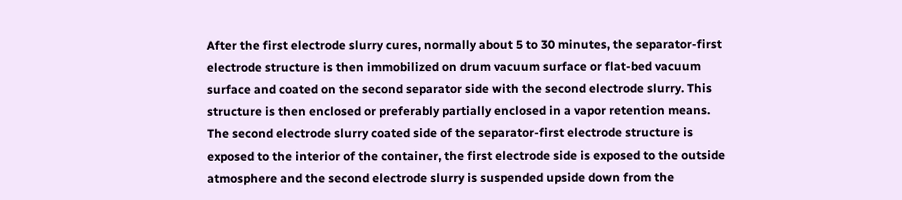After the first electrode slurry cures, normally about 5 to 30 minutes, the separator-first electrode structure is then immobilized on drum vacuum surface or flat-bed vacuum surface and coated on the second separator side with the second electrode slurry. This structure is then enclosed or preferably partially enclosed in a vapor retention means. The second electrode slurry coated side of the separator-first electrode structure is exposed to the interior of the container, the first electrode side is exposed to the outside atmosphere and the second electrode slurry is suspended upside down from the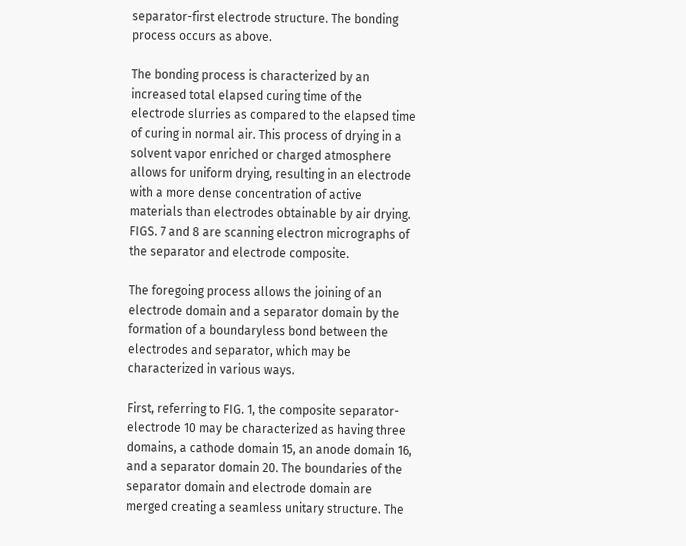separator-first electrode structure. The bonding process occurs as above.

The bonding process is characterized by an increased total elapsed curing time of the electrode slurries as compared to the elapsed time of curing in normal air. This process of drying in a solvent vapor enriched or charged atmosphere allows for uniform drying, resulting in an electrode with a more dense concentration of active materials than electrodes obtainable by air drying. FIGS. 7 and 8 are scanning electron micrographs of the separator and electrode composite.

The foregoing process allows the joining of an electrode domain and a separator domain by the formation of a boundaryless bond between the electrodes and separator, which may be characterized in various ways.

First, referring to FIG. 1, the composite separator-electrode 10 may be characterized as having three domains, a cathode domain 15, an anode domain 16, and a separator domain 20. The boundaries of the separator domain and electrode domain are merged creating a seamless unitary structure. The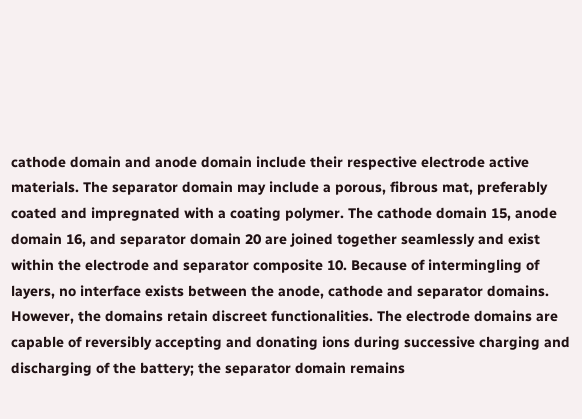cathode domain and anode domain include their respective electrode active materials. The separator domain may include a porous, fibrous mat, preferably coated and impregnated with a coating polymer. The cathode domain 15, anode domain 16, and separator domain 20 are joined together seamlessly and exist within the electrode and separator composite 10. Because of intermingling of layers, no interface exists between the anode, cathode and separator domains. However, the domains retain discreet functionalities. The electrode domains are capable of reversibly accepting and donating ions during successive charging and discharging of the battery; the separator domain remains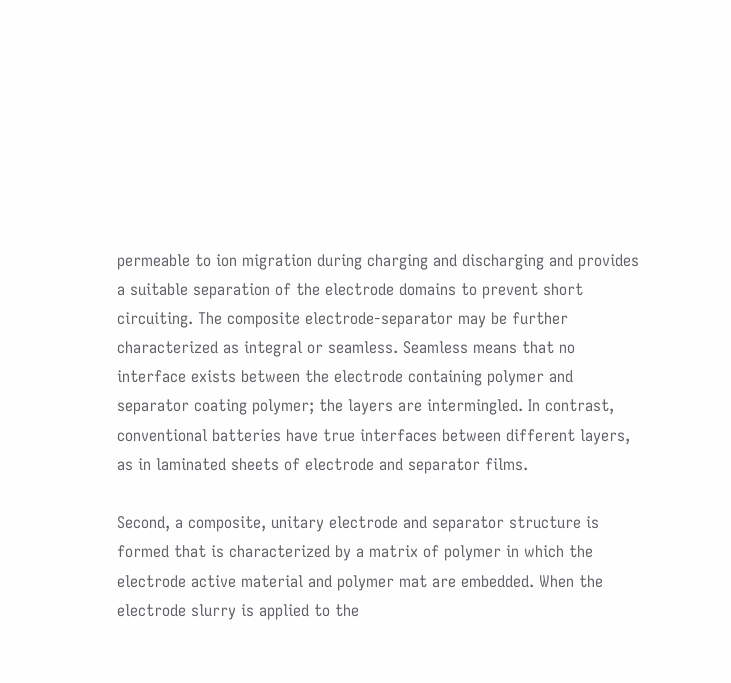permeable to ion migration during charging and discharging and provides a suitable separation of the electrode domains to prevent short circuiting. The composite electrode-separator may be further characterized as integral or seamless. Seamless means that no interface exists between the electrode containing polymer and separator coating polymer; the layers are intermingled. In contrast, conventional batteries have true interfaces between different layers, as in laminated sheets of electrode and separator films.

Second, a composite, unitary electrode and separator structure is formed that is characterized by a matrix of polymer in which the electrode active material and polymer mat are embedded. When the electrode slurry is applied to the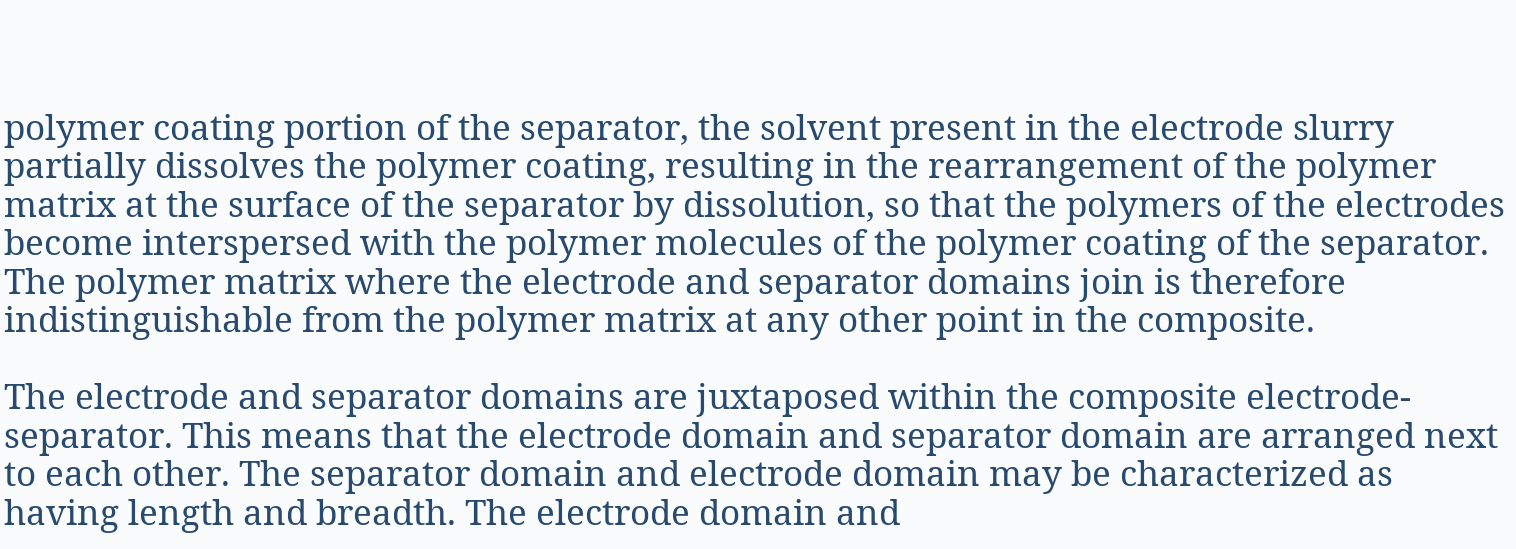polymer coating portion of the separator, the solvent present in the electrode slurry partially dissolves the polymer coating, resulting in the rearrangement of the polymer matrix at the surface of the separator by dissolution, so that the polymers of the electrodes become interspersed with the polymer molecules of the polymer coating of the separator. The polymer matrix where the electrode and separator domains join is therefore indistinguishable from the polymer matrix at any other point in the composite.

The electrode and separator domains are juxtaposed within the composite electrode-separator. This means that the electrode domain and separator domain are arranged next to each other. The separator domain and electrode domain may be characterized as having length and breadth. The electrode domain and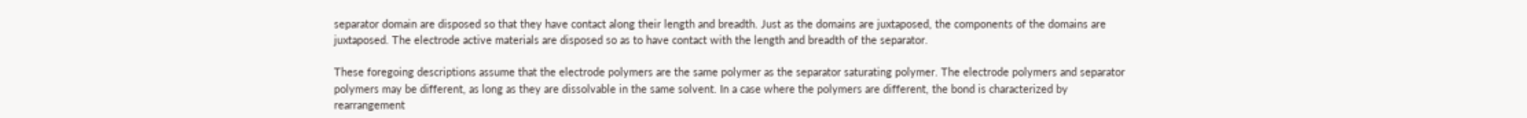separator domain are disposed so that they have contact along their length and breadth. Just as the domains are juxtaposed, the components of the domains are juxtaposed. The electrode active materials are disposed so as to have contact with the length and breadth of the separator.

These foregoing descriptions assume that the electrode polymers are the same polymer as the separator saturating polymer. The electrode polymers and separator polymers may be different, as long as they are dissolvable in the same solvent. In a case where the polymers are different, the bond is characterized by rearrangement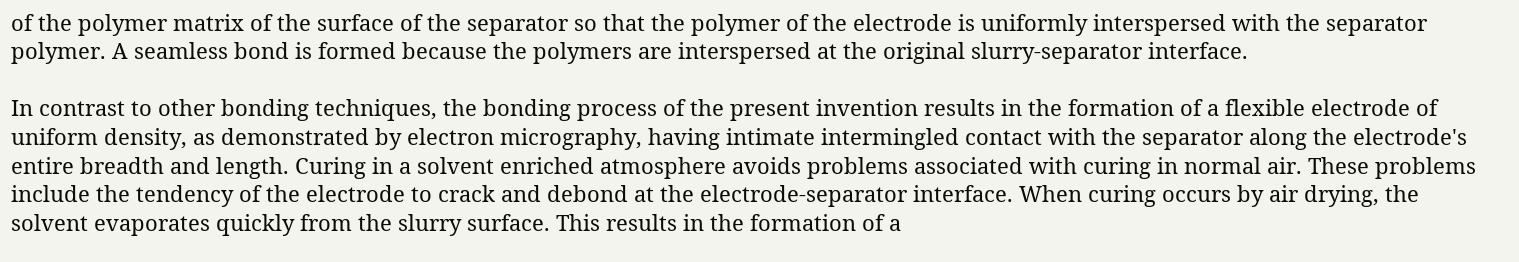of the polymer matrix of the surface of the separator so that the polymer of the electrode is uniformly interspersed with the separator polymer. A seamless bond is formed because the polymers are interspersed at the original slurry-separator interface.

In contrast to other bonding techniques, the bonding process of the present invention results in the formation of a flexible electrode of uniform density, as demonstrated by electron micrography, having intimate intermingled contact with the separator along the electrode's entire breadth and length. Curing in a solvent enriched atmosphere avoids problems associated with curing in normal air. These problems include the tendency of the electrode to crack and debond at the electrode-separator interface. When curing occurs by air drying, the solvent evaporates quickly from the slurry surface. This results in the formation of a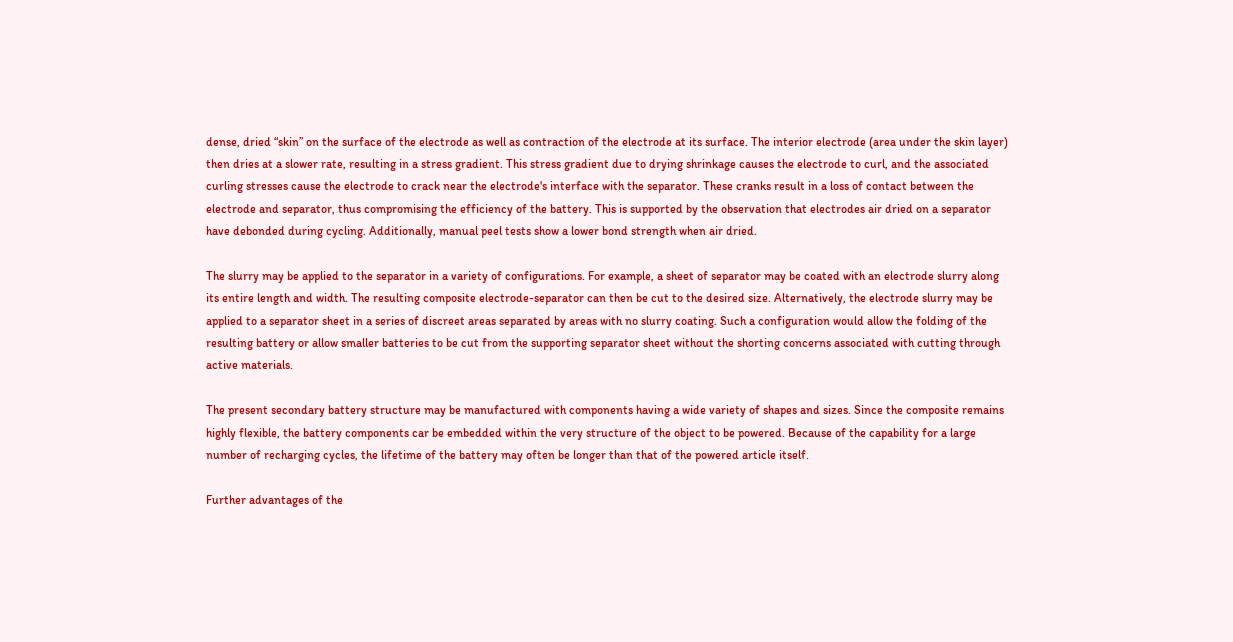dense, dried “skin” on the surface of the electrode as well as contraction of the electrode at its surface. The interior electrode (area under the skin layer) then dries at a slower rate, resulting in a stress gradient. This stress gradient due to drying shrinkage causes the electrode to curl, and the associated curling stresses cause the electrode to crack near the electrode's interface with the separator. These cranks result in a loss of contact between the electrode and separator, thus compromising the efficiency of the battery. This is supported by the observation that electrodes air dried on a separator have debonded during cycling. Additionally, manual peel tests show a lower bond strength when air dried.

The slurry may be applied to the separator in a variety of configurations. For example, a sheet of separator may be coated with an electrode slurry along its entire length and width. The resulting composite electrode-separator can then be cut to the desired size. Alternatively, the electrode slurry may be applied to a separator sheet in a series of discreet areas separated by areas with no slurry coating. Such a configuration would allow the folding of the resulting battery or allow smaller batteries to be cut from the supporting separator sheet without the shorting concerns associated with cutting through active materials.

The present secondary battery structure may be manufactured with components having a wide variety of shapes and sizes. Since the composite remains highly flexible, the battery components car be embedded within the very structure of the object to be powered. Because of the capability for a large number of recharging cycles, the lifetime of the battery may often be longer than that of the powered article itself.

Further advantages of the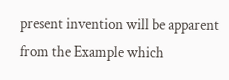present invention will be apparent from the Example which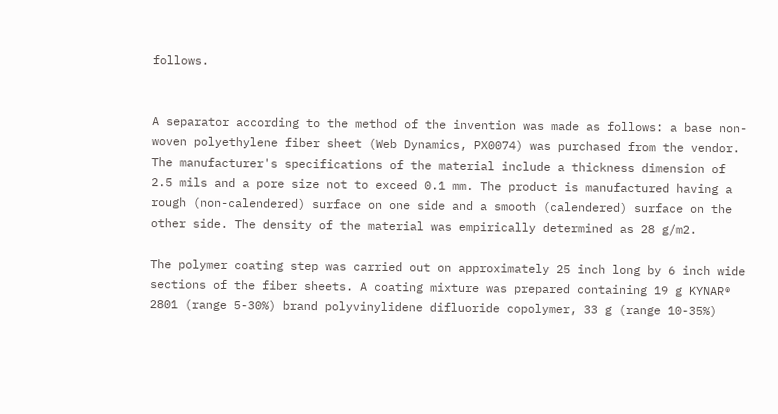follows.


A separator according to the method of the invention was made as follows: a base non-woven polyethylene fiber sheet (Web Dynamics, PX0074) was purchased from the vendor. The manufacturer's specifications of the material include a thickness dimension of 2.5 mils and a pore size not to exceed 0.1 mm. The product is manufactured having a rough (non-calendered) surface on one side and a smooth (calendered) surface on the other side. The density of the material was empirically determined as 28 g/m2.

The polymer coating step was carried out on approximately 25 inch long by 6 inch wide sections of the fiber sheets. A coating mixture was prepared containing 19 g KYNAR® 2801 (range 5-30%) brand polyvinylidene difluoride copolymer, 33 g (range 10-35%)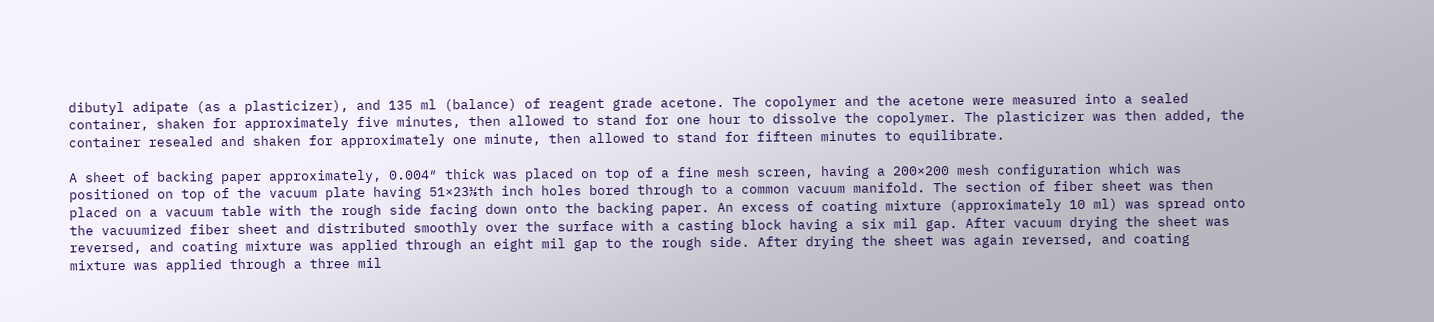dibutyl adipate (as a plasticizer), and 135 ml (balance) of reagent grade acetone. The copolymer and the acetone were measured into a sealed container, shaken for approximately five minutes, then allowed to stand for one hour to dissolve the copolymer. The plasticizer was then added, the container resealed and shaken for approximately one minute, then allowed to stand for fifteen minutes to equilibrate.

A sheet of backing paper approximately, 0.004″ thick was placed on top of a fine mesh screen, having a 200×200 mesh configuration which was positioned on top of the vacuum plate having 51×23⅛th inch holes bored through to a common vacuum manifold. The section of fiber sheet was then placed on a vacuum table with the rough side facing down onto the backing paper. An excess of coating mixture (approximately 10 ml) was spread onto the vacuumized fiber sheet and distributed smoothly over the surface with a casting block having a six mil gap. After vacuum drying the sheet was reversed, and coating mixture was applied through an eight mil gap to the rough side. After drying the sheet was again reversed, and coating mixture was applied through a three mil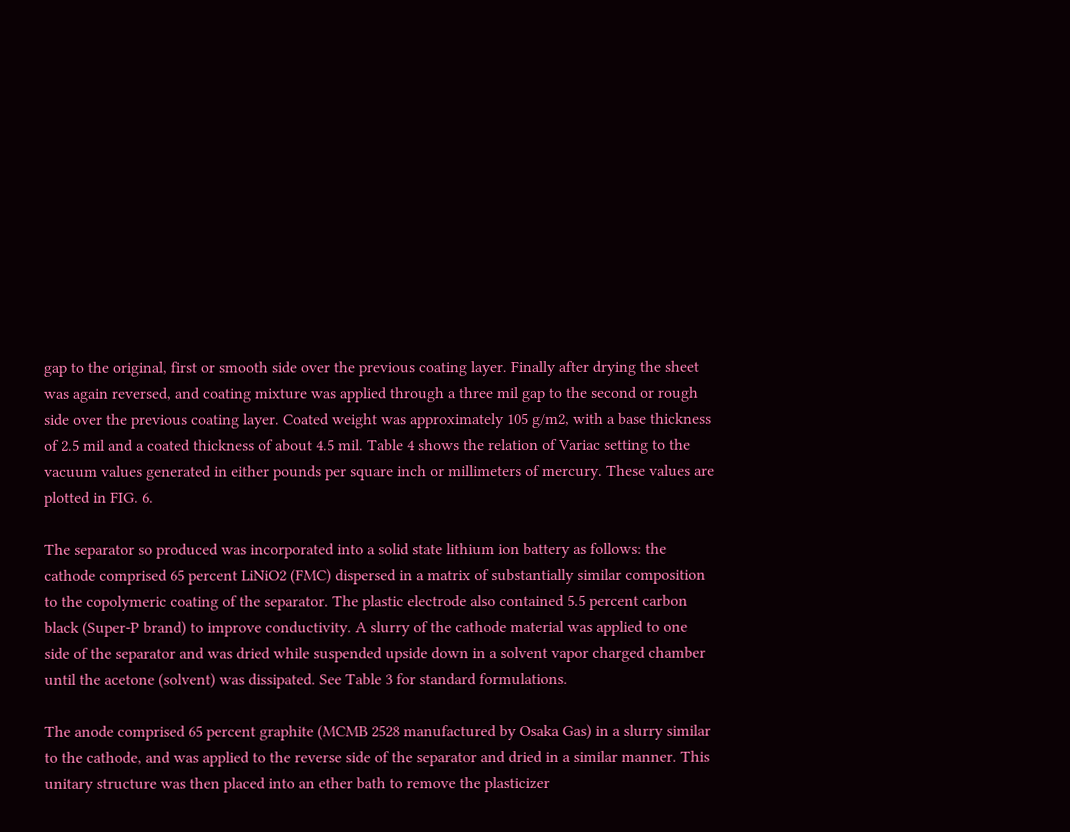gap to the original, first or smooth side over the previous coating layer. Finally after drying the sheet was again reversed, and coating mixture was applied through a three mil gap to the second or rough side over the previous coating layer. Coated weight was approximately 105 g/m2, with a base thickness of 2.5 mil and a coated thickness of about 4.5 mil. Table 4 shows the relation of Variac setting to the vacuum values generated in either pounds per square inch or millimeters of mercury. These values are plotted in FIG. 6.

The separator so produced was incorporated into a solid state lithium ion battery as follows: the cathode comprised 65 percent LiNiO2 (FMC) dispersed in a matrix of substantially similar composition to the copolymeric coating of the separator. The plastic electrode also contained 5.5 percent carbon black (Super-P brand) to improve conductivity. A slurry of the cathode material was applied to one side of the separator and was dried while suspended upside down in a solvent vapor charged chamber until the acetone (solvent) was dissipated. See Table 3 for standard formulations.

The anode comprised 65 percent graphite (MCMB 2528 manufactured by Osaka Gas) in a slurry similar to the cathode, and was applied to the reverse side of the separator and dried in a similar manner. This unitary structure was then placed into an ether bath to remove the plasticizer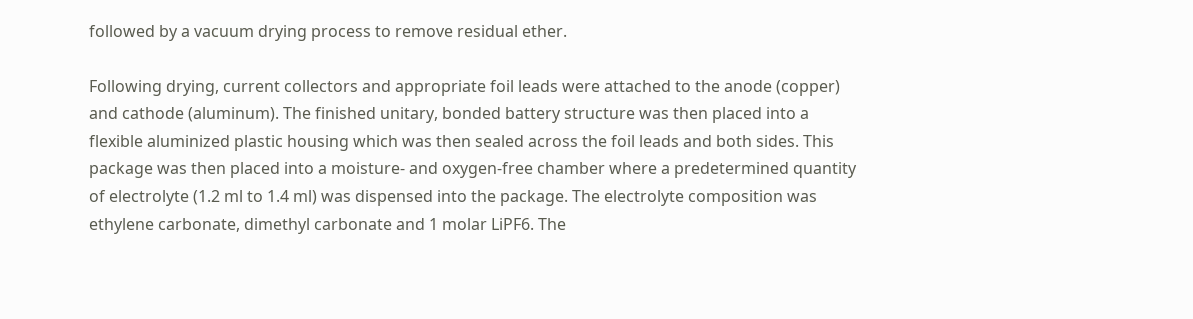followed by a vacuum drying process to remove residual ether.

Following drying, current collectors and appropriate foil leads were attached to the anode (copper) and cathode (aluminum). The finished unitary, bonded battery structure was then placed into a flexible aluminized plastic housing which was then sealed across the foil leads and both sides. This package was then placed into a moisture- and oxygen-free chamber where a predetermined quantity of electrolyte (1.2 ml to 1.4 ml) was dispensed into the package. The electrolyte composition was ethylene carbonate, dimethyl carbonate and 1 molar LiPF6. The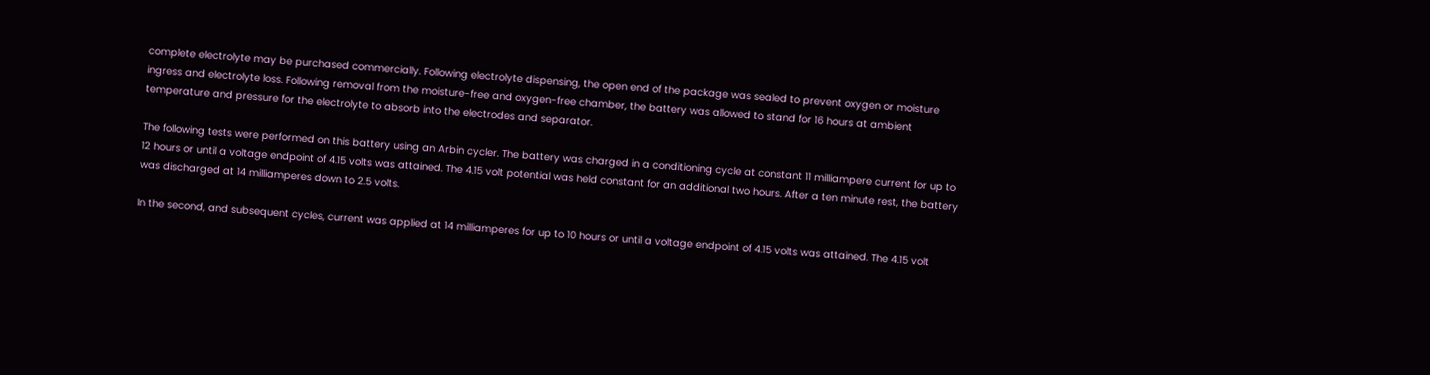complete electrolyte may be purchased commercially. Following electrolyte dispensing, the open end of the package was sealed to prevent oxygen or moisture ingress and electrolyte loss. Following removal from the moisture-free and oxygen-free chamber, the battery was allowed to stand for 16 hours at ambient temperature and pressure for the electrolyte to absorb into the electrodes and separator.

The following tests were performed on this battery using an Arbin cycler. The battery was charged in a conditioning cycle at constant 11 milliampere current for up to 12 hours or until a voltage endpoint of 4.15 volts was attained. The 4.15 volt potential was held constant for an additional two hours. After a ten minute rest, the battery was discharged at 14 milliamperes down to 2.5 volts.

In the second, and subsequent cycles, current was applied at 14 milliamperes for up to 10 hours or until a voltage endpoint of 4.15 volts was attained. The 4.15 volt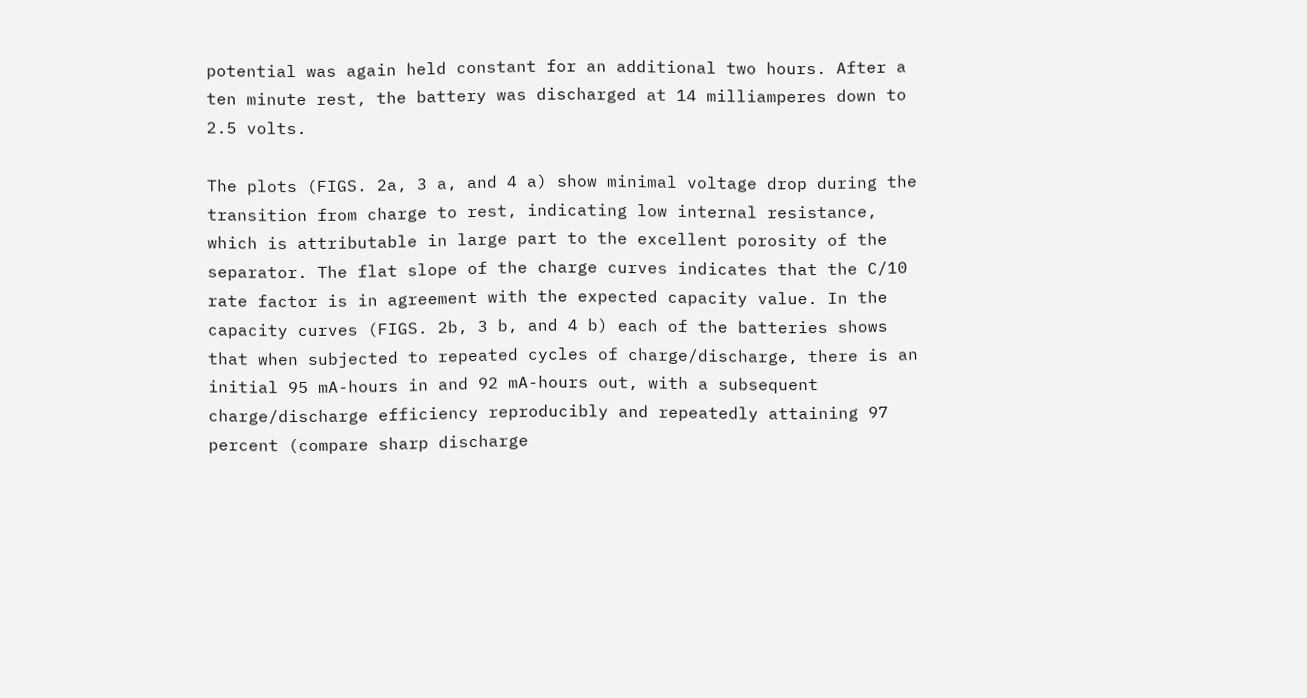potential was again held constant for an additional two hours. After a ten minute rest, the battery was discharged at 14 milliamperes down to 2.5 volts.

The plots (FIGS. 2a, 3 a, and 4 a) show minimal voltage drop during the transition from charge to rest, indicating low internal resistance, which is attributable in large part to the excellent porosity of the separator. The flat slope of the charge curves indicates that the C/10 rate factor is in agreement with the expected capacity value. In the capacity curves (FIGS. 2b, 3 b, and 4 b) each of the batteries shows that when subjected to repeated cycles of charge/discharge, there is an initial 95 mA-hours in and 92 mA-hours out, with a subsequent charge/discharge efficiency reproducibly and repeatedly attaining 97 percent (compare sharp discharge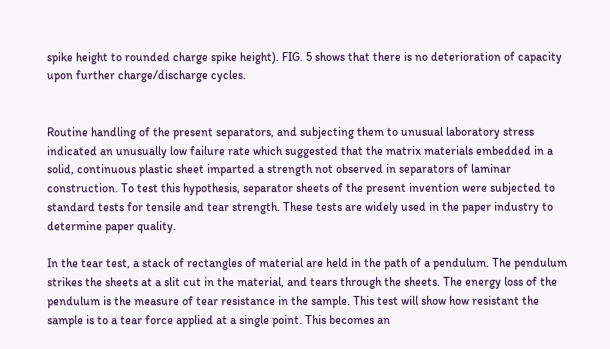spike height to rounded charge spike height). FIG. 5 shows that there is no deterioration of capacity upon further charge/discharge cycles.


Routine handling of the present separators, and subjecting them to unusual laboratory stress indicated an unusually low failure rate which suggested that the matrix materials embedded in a solid, continuous plastic sheet imparted a strength not observed in separators of laminar construction. To test this hypothesis, separator sheets of the present invention were subjected to standard tests for tensile and tear strength. These tests are widely used in the paper industry to determine paper quality.

In the tear test, a stack of rectangles of material are held in the path of a pendulum. The pendulum strikes the sheets at a slit cut in the material, and tears through the sheets. The energy loss of the pendulum is the measure of tear resistance in the sample. This test will show how resistant the sample is to a tear force applied at a single point. This becomes an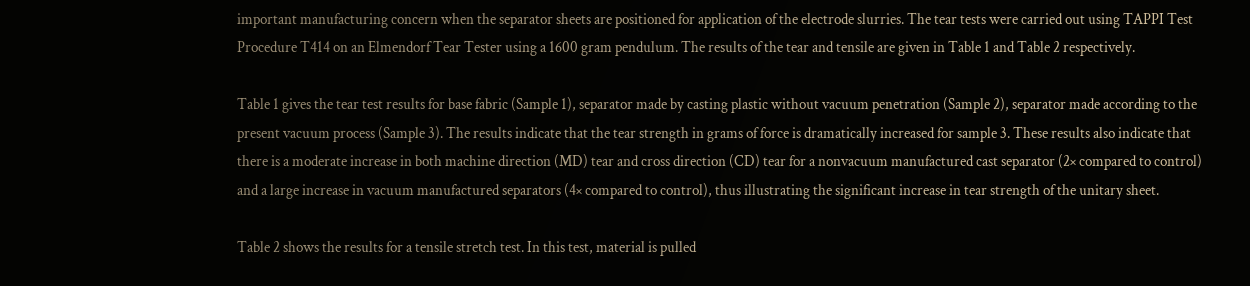important manufacturing concern when the separator sheets are positioned for application of the electrode slurries. The tear tests were carried out using TAPPI Test Procedure T414 on an Elmendorf Tear Tester using a 1600 gram pendulum. The results of the tear and tensile are given in Table 1 and Table 2 respectively.

Table 1 gives the tear test results for base fabric (Sample 1), separator made by casting plastic without vacuum penetration (Sample 2), separator made according to the present vacuum process (Sample 3). The results indicate that the tear strength in grams of force is dramatically increased for sample 3. These results also indicate that there is a moderate increase in both machine direction (MD) tear and cross direction (CD) tear for a nonvacuum manufactured cast separator (2× compared to control) and a large increase in vacuum manufactured separators (4× compared to control), thus illustrating the significant increase in tear strength of the unitary sheet.

Table 2 shows the results for a tensile stretch test. In this test, material is pulled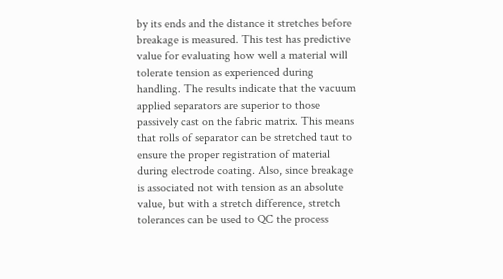by its ends and the distance it stretches before breakage is measured. This test has predictive value for evaluating how well a material will tolerate tension as experienced during handling. The results indicate that the vacuum applied separators are superior to those passively cast on the fabric matrix. This means that rolls of separator can be stretched taut to ensure the proper registration of material during electrode coating. Also, since breakage is associated not with tension as an absolute value, but with a stretch difference, stretch tolerances can be used to QC the process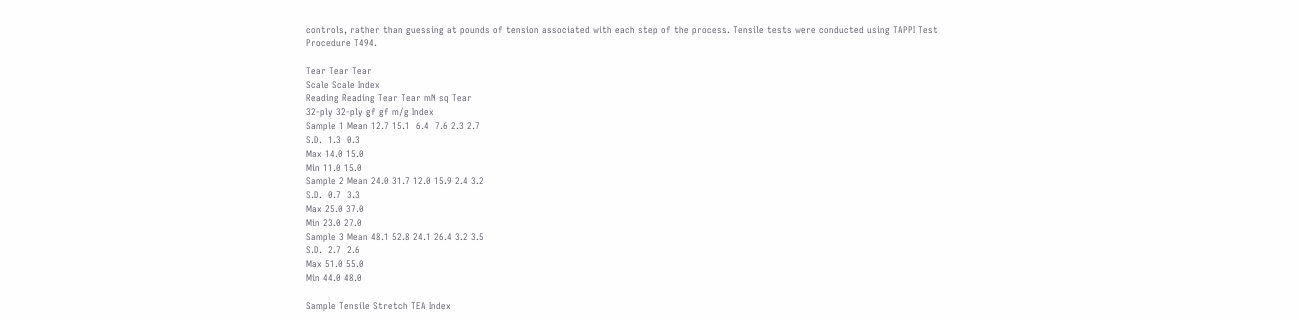controls, rather than guessing at pounds of tension associated with each step of the process. Tensile tests were conducted using TAPPI Test Procedure T494.

Tear Tear Tear
Scale Scale Index
Reading Reading Tear Tear mN sq Tear
32-ply 32-ply gf gf m/g Index
Sample 1 Mean 12.7 15.1  6.4  7.6 2.3 2.7
S.D.  1.3  0.3
Max 14.0 15.0
Min 11.0 15.0
Sample 2 Mean 24.0 31.7 12.0 15.9 2.4 3.2
S.D.  0.7  3.3
Max 25.0 37.0
Min 23.0 27.0
Sample 3 Mean 48.1 52.8 24.1 26.4 3.2 3.5
S.D.  2.7  2.6
Max 51.0 55.0
Min 44.0 48.0

Sample Tensile Stretch TEA Index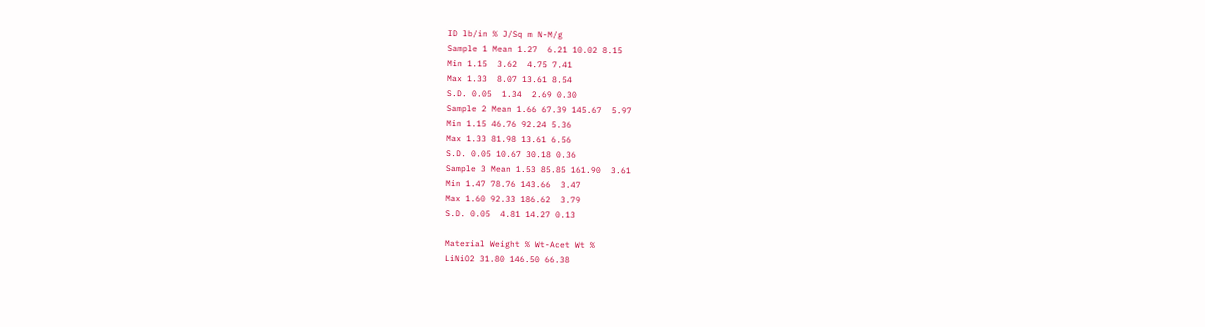ID lb/in % J/Sq m N-M/g
Sample 1 Mean 1.27  6.21 10.02 8.15
Min 1.15  3.62  4.75 7.41
Max 1.33  8.07 13.61 8.54
S.D. 0.05  1.34  2.69 0.30
Sample 2 Mean 1.66 67.39 145.67  5.97
Min 1.15 46.76 92.24 5.36
Max 1.33 81.98 13.61 6.56
S.D. 0.05 10.67 30.18 0.36
Sample 3 Mean 1.53 85.85 161.90  3.61
Min 1.47 78.76 143.66  3.47
Max 1.60 92.33 186.62  3.79
S.D. 0.05  4.81 14.27 0.13

Material Weight % Wt-Acet Wt %
LiNiO2 31.80 146.50 66.38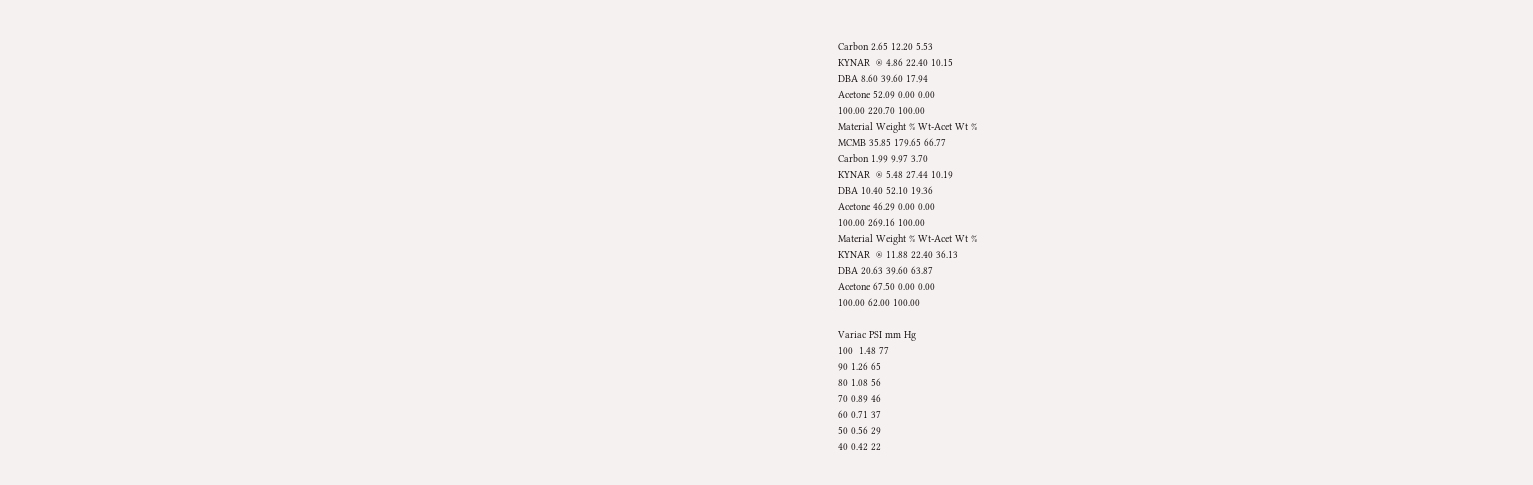Carbon 2.65 12.20 5.53
KYNAR  ® 4.86 22.40 10.15
DBA 8.60 39.60 17.94
Acetone 52.09 0.00 0.00
100.00 220.70 100.00
Material Weight % Wt-Acet Wt %
MCMB 35.85 179.65 66.77
Carbon 1.99 9.97 3.70
KYNAR  ® 5.48 27.44 10.19
DBA 10.40 52.10 19.36
Acetone 46.29 0.00 0.00
100.00 269.16 100.00
Material Weight % Wt-Acet Wt %
KYNAR  ® 11.88 22.40 36.13
DBA 20.63 39.60 63.87
Acetone 67.50 0.00 0.00
100.00 62.00 100.00

Variac PSI mm Hg
100  1.48 77
90 1.26 65
80 1.08 56
70 0.89 46
60 0.71 37
50 0.56 29
40 0.42 22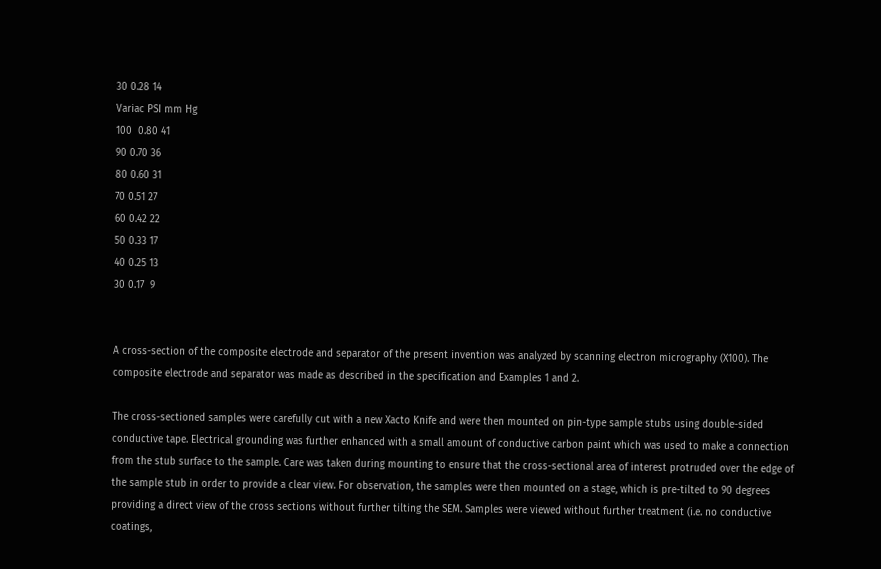30 0.28 14
Variac PSI mm Hg
100  0.80 41
90 0.70 36
80 0.60 31
70 0.51 27
60 0.42 22
50 0.33 17
40 0.25 13
30 0.17  9


A cross-section of the composite electrode and separator of the present invention was analyzed by scanning electron micrography (X100). The composite electrode and separator was made as described in the specification and Examples 1 and 2.

The cross-sectioned samples were carefully cut with a new Xacto Knife and were then mounted on pin-type sample stubs using double-sided conductive tape. Electrical grounding was further enhanced with a small amount of conductive carbon paint which was used to make a connection from the stub surface to the sample. Care was taken during mounting to ensure that the cross-sectional area of interest protruded over the edge of the sample stub in order to provide a clear view. For observation, the samples were then mounted on a stage, which is pre-tilted to 90 degrees providing a direct view of the cross sections without further tilting the SEM. Samples were viewed without further treatment (i.e. no conductive coatings,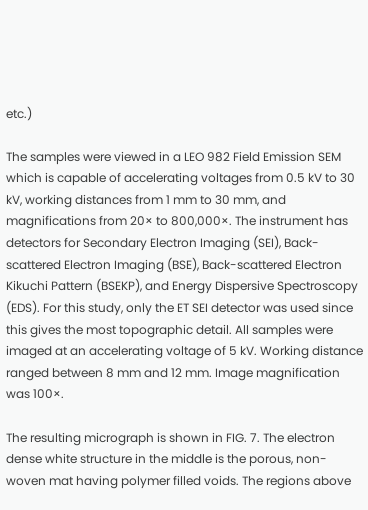etc.)

The samples were viewed in a LEO 982 Field Emission SEM which is capable of accelerating voltages from 0.5 kV to 30 kV, working distances from 1 mm to 30 mm, and magnifications from 20× to 800,000×. The instrument has detectors for Secondary Electron Imaging (SEI), Back-scattered Electron Imaging (BSE), Back-scattered Electron Kikuchi Pattern (BSEKP), and Energy Dispersive Spectroscopy (EDS). For this study, only the ET SEI detector was used since this gives the most topographic detail. All samples were imaged at an accelerating voltage of 5 kV. Working distance ranged between 8 mm and 12 mm. Image magnification was 100×.

The resulting micrograph is shown in FIG. 7. The electron dense white structure in the middle is the porous, non-woven mat having polymer filled voids. The regions above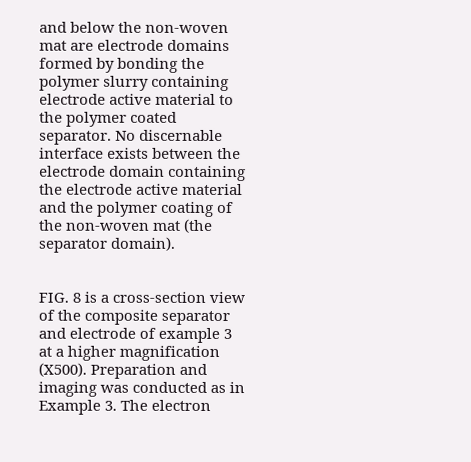and below the non-woven mat are electrode domains formed by bonding the polymer slurry containing electrode active material to the polymer coated separator. No discernable interface exists between the electrode domain containing the electrode active material and the polymer coating of the non-woven mat (the separator domain).


FIG. 8 is a cross-section view of the composite separator and electrode of example 3 at a higher magnification (X500). Preparation and imaging was conducted as in Example 3. The electron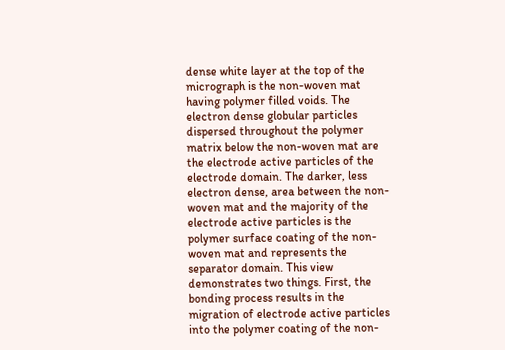dense white layer at the top of the micrograph is the non-woven mat having polymer filled voids. The electron dense globular particles dispersed throughout the polymer matrix below the non-woven mat are the electrode active particles of the electrode domain. The darker, less electron dense, area between the non-woven mat and the majority of the electrode active particles is the polymer surface coating of the non-woven mat and represents the separator domain. This view demonstrates two things. First, the bonding process results in the migration of electrode active particles into the polymer coating of the non-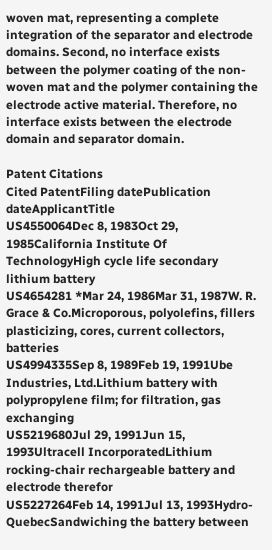woven mat, representing a complete integration of the separator and electrode domains. Second, no interface exists between the polymer coating of the non-woven mat and the polymer containing the electrode active material. Therefore, no interface exists between the electrode domain and separator domain.

Patent Citations
Cited PatentFiling datePublication dateApplicantTitle
US4550064Dec 8, 1983Oct 29, 1985California Institute Of TechnologyHigh cycle life secondary lithium battery
US4654281 *Mar 24, 1986Mar 31, 1987W. R. Grace & Co.Microporous, polyolefins, fillers plasticizing, cores, current collectors, batteries
US4994335Sep 8, 1989Feb 19, 1991Ube Industries, Ltd.Lithium battery with polypropylene film; for filtration, gas exchanging
US5219680Jul 29, 1991Jun 15, 1993Ultracell IncorporatedLithium rocking-chair rechargeable battery and electrode therefor
US5227264Feb 14, 1991Jul 13, 1993Hydro-QuebecSandwiching the battery between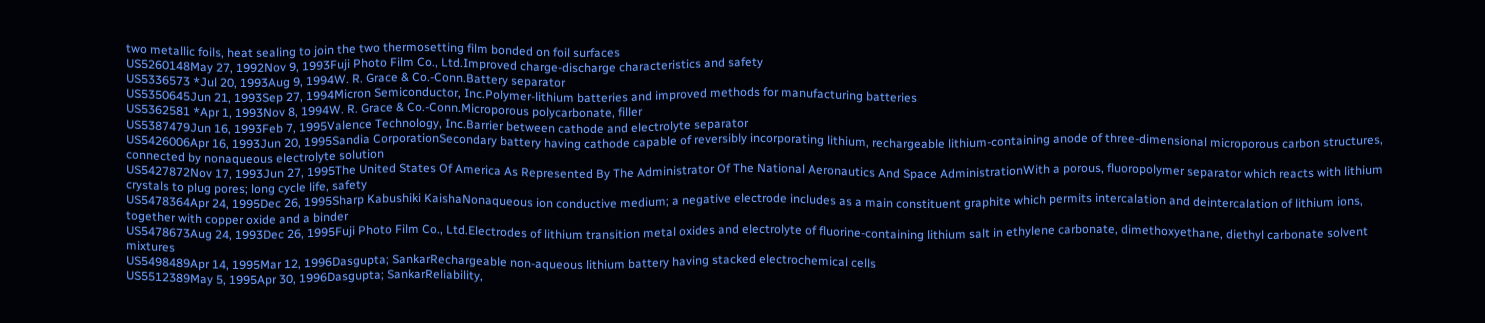two metallic foils, heat sealing to join the two thermosetting film bonded on foil surfaces
US5260148May 27, 1992Nov 9, 1993Fuji Photo Film Co., Ltd.Improved charge-discharge characteristics and safety
US5336573 *Jul 20, 1993Aug 9, 1994W. R. Grace & Co.-Conn.Battery separator
US5350645Jun 21, 1993Sep 27, 1994Micron Semiconductor, Inc.Polymer-lithium batteries and improved methods for manufacturing batteries
US5362581 *Apr 1, 1993Nov 8, 1994W. R. Grace & Co.-Conn.Microporous polycarbonate, filler
US5387479Jun 16, 1993Feb 7, 1995Valence Technology, Inc.Barrier between cathode and electrolyte separator
US5426006Apr 16, 1993Jun 20, 1995Sandia CorporationSecondary battery having cathode capable of reversibly incorporating lithium, rechargeable lithium-containing anode of three-dimensional microporous carbon structures, connected by nonaqueous electrolyte solution
US5427872Nov 17, 1993Jun 27, 1995The United States Of America As Represented By The Administrator Of The National Aeronautics And Space AdministrationWith a porous, fluoropolymer separator which reacts with lithium crystals to plug pores; long cycle life, safety
US5478364Apr 24, 1995Dec 26, 1995Sharp Kabushiki KaishaNonaqueous ion conductive medium; a negative electrode includes as a main constituent graphite which permits intercalation and deintercalation of lithium ions, together with copper oxide and a binder
US5478673Aug 24, 1993Dec 26, 1995Fuji Photo Film Co., Ltd.Electrodes of lithium transition metal oxides and electrolyte of fluorine-containing lithium salt in ethylene carbonate, dimethoxyethane, diethyl carbonate solvent mixtures
US5498489Apr 14, 1995Mar 12, 1996Dasgupta; SankarRechargeable non-aqueous lithium battery having stacked electrochemical cells
US5512389May 5, 1995Apr 30, 1996Dasgupta; SankarReliability,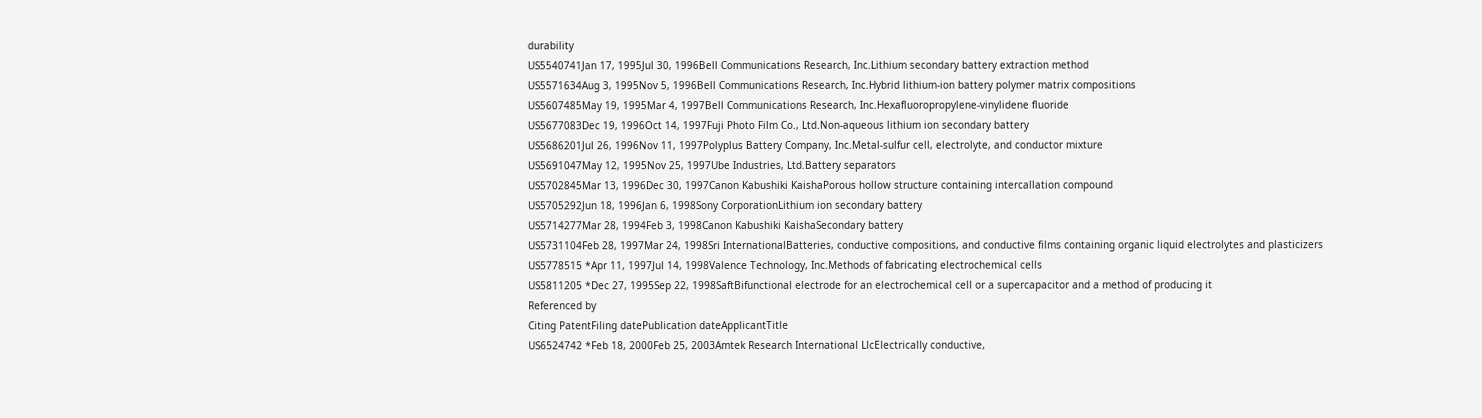durability
US5540741Jan 17, 1995Jul 30, 1996Bell Communications Research, Inc.Lithium secondary battery extraction method
US5571634Aug 3, 1995Nov 5, 1996Bell Communications Research, Inc.Hybrid lithium-ion battery polymer matrix compositions
US5607485May 19, 1995Mar 4, 1997Bell Communications Research, Inc.Hexafluoropropylene-vinylidene fluoride
US5677083Dec 19, 1996Oct 14, 1997Fuji Photo Film Co., Ltd.Non-aqueous lithium ion secondary battery
US5686201Jul 26, 1996Nov 11, 1997Polyplus Battery Company, Inc.Metal-sulfur cell, electrolyte, and conductor mixture
US5691047May 12, 1995Nov 25, 1997Ube Industries, Ltd.Battery separators
US5702845Mar 13, 1996Dec 30, 1997Canon Kabushiki KaishaPorous hollow structure containing intercallation compound
US5705292Jun 18, 1996Jan 6, 1998Sony CorporationLithium ion secondary battery
US5714277Mar 28, 1994Feb 3, 1998Canon Kabushiki KaishaSecondary battery
US5731104Feb 28, 1997Mar 24, 1998Sri InternationalBatteries, conductive compositions, and conductive films containing organic liquid electrolytes and plasticizers
US5778515 *Apr 11, 1997Jul 14, 1998Valence Technology, Inc.Methods of fabricating electrochemical cells
US5811205 *Dec 27, 1995Sep 22, 1998SaftBifunctional electrode for an electrochemical cell or a supercapacitor and a method of producing it
Referenced by
Citing PatentFiling datePublication dateApplicantTitle
US6524742 *Feb 18, 2000Feb 25, 2003Amtek Research International LlcElectrically conductive,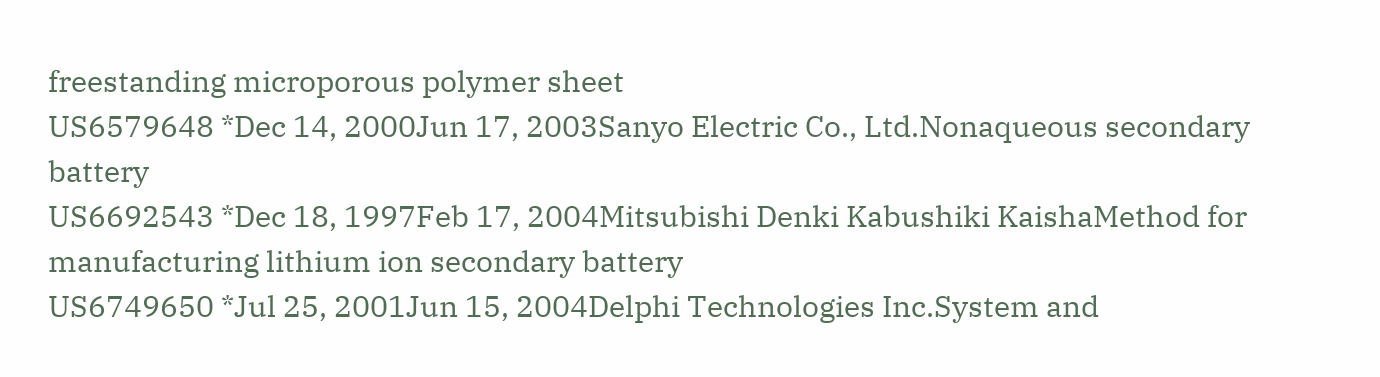freestanding microporous polymer sheet
US6579648 *Dec 14, 2000Jun 17, 2003Sanyo Electric Co., Ltd.Nonaqueous secondary battery
US6692543 *Dec 18, 1997Feb 17, 2004Mitsubishi Denki Kabushiki KaishaMethod for manufacturing lithium ion secondary battery
US6749650 *Jul 25, 2001Jun 15, 2004Delphi Technologies Inc.System and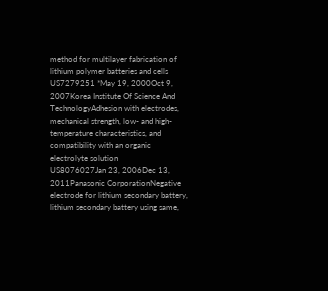method for multilayer fabrication of lithium polymer batteries and cells
US7279251 *May 19, 2000Oct 9, 2007Korea Institute Of Science And TechnologyAdhesion with electrodes, mechanical strength, low- and high-temperature characteristics, and compatibility with an organic electrolyte solution
US8076027Jan 23, 2006Dec 13, 2011Panasonic CorporationNegative electrode for lithium secondary battery, lithium secondary battery using same,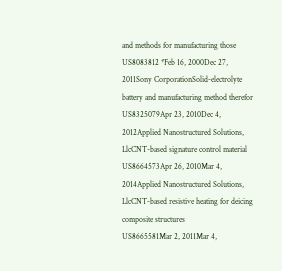and methods for manufacturing those
US8083812 *Feb 16, 2000Dec 27, 2011Sony CorporationSolid-electrolyte battery and manufacturing method therefor
US8325079Apr 23, 2010Dec 4, 2012Applied Nanostructured Solutions, LlcCNT-based signature control material
US8664573Apr 26, 2010Mar 4, 2014Applied Nanostructured Solutions, LlcCNT-based resistive heating for deicing composite structures
US8665581Mar 2, 2011Mar 4,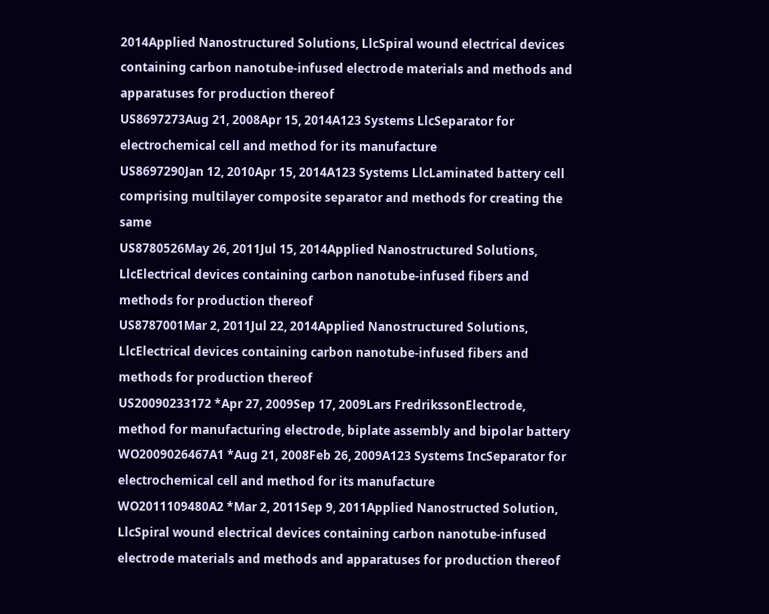2014Applied Nanostructured Solutions, LlcSpiral wound electrical devices containing carbon nanotube-infused electrode materials and methods and apparatuses for production thereof
US8697273Aug 21, 2008Apr 15, 2014A123 Systems LlcSeparator for electrochemical cell and method for its manufacture
US8697290Jan 12, 2010Apr 15, 2014A123 Systems LlcLaminated battery cell comprising multilayer composite separator and methods for creating the same
US8780526May 26, 2011Jul 15, 2014Applied Nanostructured Solutions, LlcElectrical devices containing carbon nanotube-infused fibers and methods for production thereof
US8787001Mar 2, 2011Jul 22, 2014Applied Nanostructured Solutions, LlcElectrical devices containing carbon nanotube-infused fibers and methods for production thereof
US20090233172 *Apr 27, 2009Sep 17, 2009Lars FredrikssonElectrode, method for manufacturing electrode, biplate assembly and bipolar battery
WO2009026467A1 *Aug 21, 2008Feb 26, 2009A123 Systems IncSeparator for electrochemical cell and method for its manufacture
WO2011109480A2 *Mar 2, 2011Sep 9, 2011Applied Nanostructed Solution, LlcSpiral wound electrical devices containing carbon nanotube-infused electrode materials and methods and apparatuses for production thereof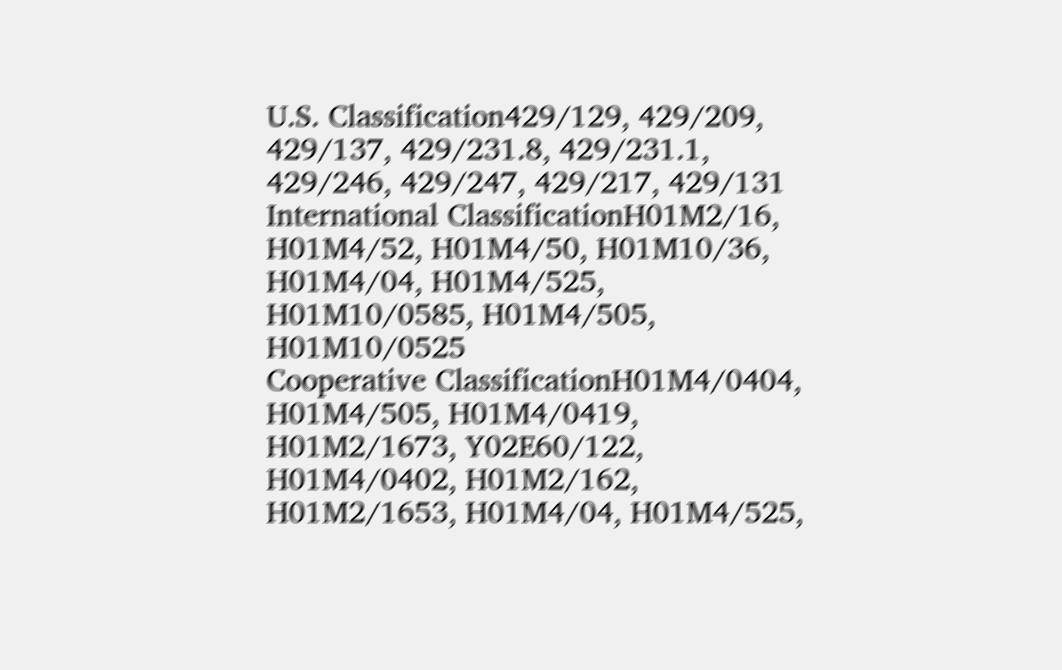U.S. Classification429/129, 429/209, 429/137, 429/231.8, 429/231.1, 429/246, 429/247, 429/217, 429/131
International ClassificationH01M2/16, H01M4/52, H01M4/50, H01M10/36, H01M4/04, H01M4/525, H01M10/0585, H01M4/505, H01M10/0525
Cooperative ClassificationH01M4/0404, H01M4/505, H01M4/0419, H01M2/1673, Y02E60/122, H01M4/0402, H01M2/162, H01M2/1653, H01M4/04, H01M4/525,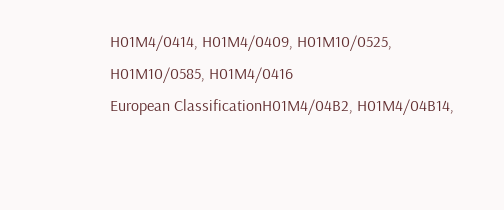H01M4/0414, H01M4/0409, H01M10/0525, H01M10/0585, H01M4/0416
European ClassificationH01M4/04B2, H01M4/04B14,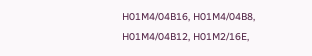H01M4/04B16, H01M4/04B8, H01M4/04B12, H01M2/16E,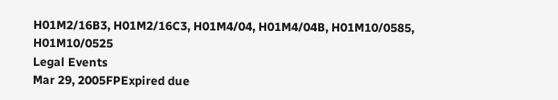H01M2/16B3, H01M2/16C3, H01M4/04, H01M4/04B, H01M10/0585, H01M10/0525
Legal Events
Mar 29, 2005FPExpired due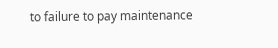to failure to pay maintenance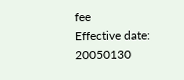fee
Effective date: 20050130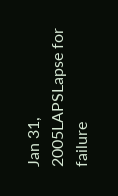Jan 31, 2005LAPSLapse for failure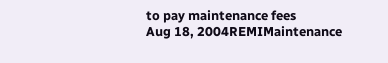to pay maintenance fees
Aug 18, 2004REMIMaintenance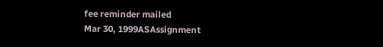fee reminder mailed
Mar 30, 1999ASAssignment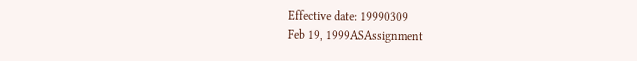Effective date: 19990309
Feb 19, 1999ASAssignment